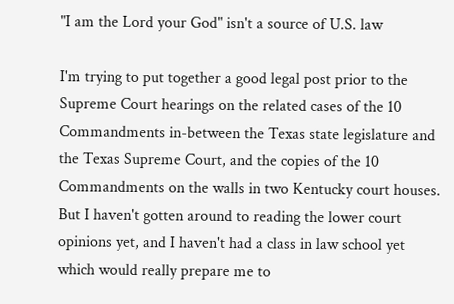"I am the Lord your God" isn't a source of U.S. law

I'm trying to put together a good legal post prior to the Supreme Court hearings on the related cases of the 10 Commandments in-between the Texas state legislature and the Texas Supreme Court, and the copies of the 10 Commandments on the walls in two Kentucky court houses. But I haven't gotten around to reading the lower court opinions yet, and I haven't had a class in law school yet which would really prepare me to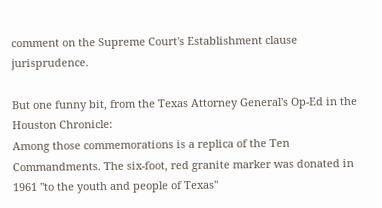comment on the Supreme Court's Establishment clause jurisprudence.

But one funny bit, from the Texas Attorney General's Op-Ed in the Houston Chronicle:
Among those commemorations is a replica of the Ten Commandments. The six-foot, red granite marker was donated in 1961 "to the youth and people of Texas"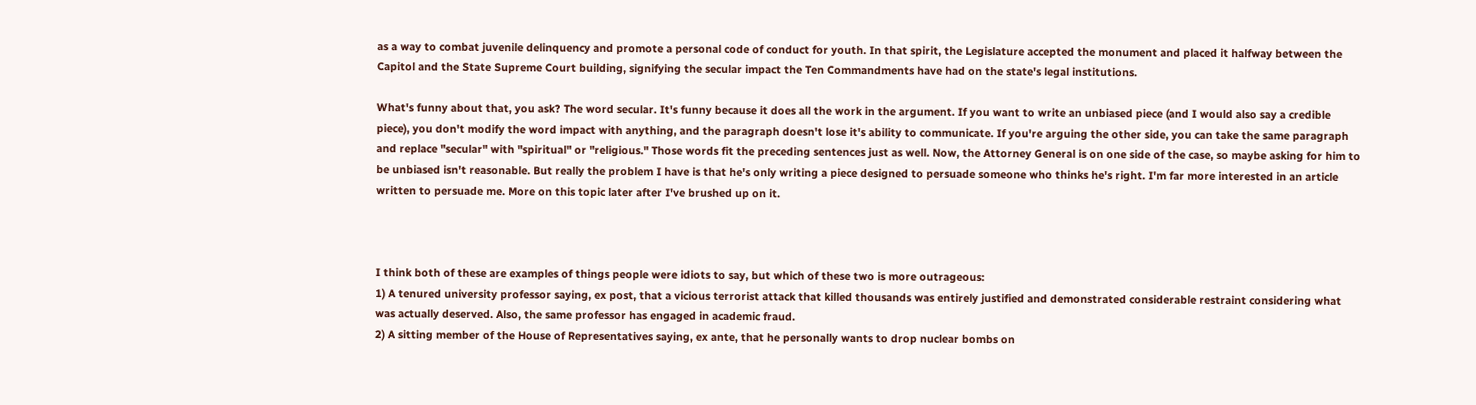as a way to combat juvenile delinquency and promote a personal code of conduct for youth. In that spirit, the Legislature accepted the monument and placed it halfway between the Capitol and the State Supreme Court building, signifying the secular impact the Ten Commandments have had on the state's legal institutions.

What's funny about that, you ask? The word secular. It's funny because it does all the work in the argument. If you want to write an unbiased piece (and I would also say a credible piece), you don't modify the word impact with anything, and the paragraph doesn't lose it's ability to communicate. If you're arguing the other side, you can take the same paragraph and replace "secular" with "spiritual" or "religious." Those words fit the preceding sentences just as well. Now, the Attorney General is on one side of the case, so maybe asking for him to be unbiased isn't reasonable. But really the problem I have is that he's only writing a piece designed to persuade someone who thinks he's right. I'm far more interested in an article written to persuade me. More on this topic later after I've brushed up on it.



I think both of these are examples of things people were idiots to say, but which of these two is more outrageous:
1) A tenured university professor saying, ex post, that a vicious terrorist attack that killed thousands was entirely justified and demonstrated considerable restraint considering what was actually deserved. Also, the same professor has engaged in academic fraud.
2) A sitting member of the House of Representatives saying, ex ante, that he personally wants to drop nuclear bombs on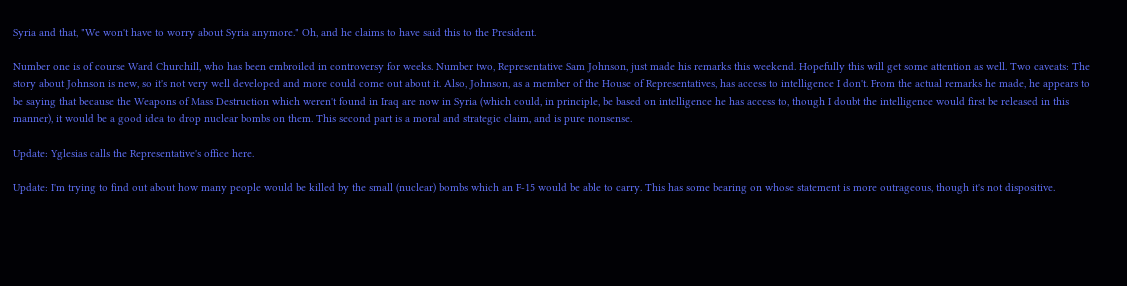Syria and that, "We won't have to worry about Syria anymore." Oh, and he claims to have said this to the President.

Number one is of course Ward Churchill, who has been embroiled in controversy for weeks. Number two, Representative Sam Johnson, just made his remarks this weekend. Hopefully this will get some attention as well. Two caveats: The story about Johnson is new, so it's not very well developed and more could come out about it. Also, Johnson, as a member of the House of Representatives, has access to intelligence I don't. From the actual remarks he made, he appears to be saying that because the Weapons of Mass Destruction which weren't found in Iraq are now in Syria (which could, in principle, be based on intelligence he has access to, though I doubt the intelligence would first be released in this manner), it would be a good idea to drop nuclear bombs on them. This second part is a moral and strategic claim, and is pure nonsense.

Update: Yglesias calls the Representative's office here.

Update: I'm trying to find out about how many people would be killed by the small (nuclear) bombs which an F-15 would be able to carry. This has some bearing on whose statement is more outrageous, though it's not dispositive.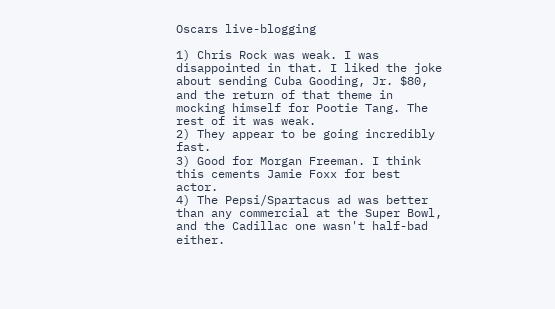Oscars live-blogging

1) Chris Rock was weak. I was disappointed in that. I liked the joke about sending Cuba Gooding, Jr. $80, and the return of that theme in mocking himself for Pootie Tang. The rest of it was weak.
2) They appear to be going incredibly fast.
3) Good for Morgan Freeman. I think this cements Jamie Foxx for best actor.
4) The Pepsi/Spartacus ad was better than any commercial at the Super Bowl, and the Cadillac one wasn't half-bad either.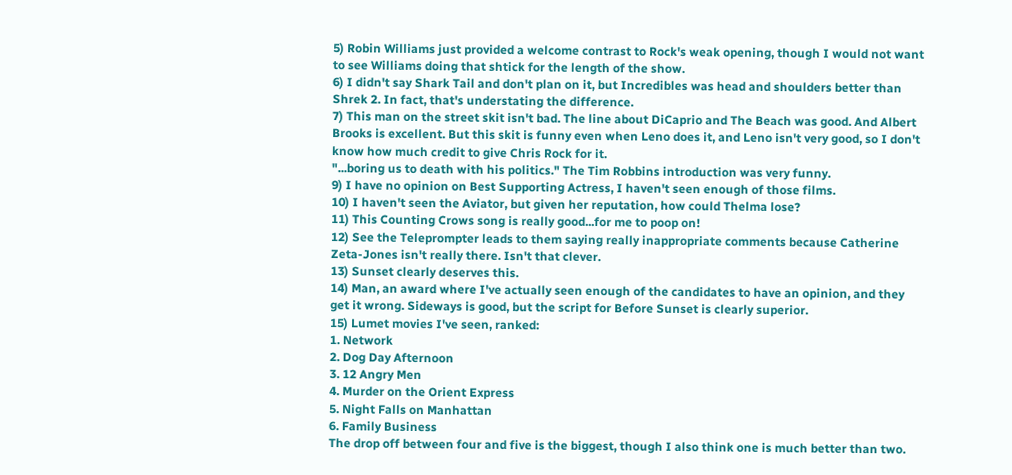5) Robin Williams just provided a welcome contrast to Rock's weak opening, though I would not want to see Williams doing that shtick for the length of the show.
6) I didn't say Shark Tail and don't plan on it, but Incredibles was head and shoulders better than Shrek 2. In fact, that's understating the difference.
7) This man on the street skit isn't bad. The line about DiCaprio and The Beach was good. And Albert Brooks is excellent. But this skit is funny even when Leno does it, and Leno isn't very good, so I don't know how much credit to give Chris Rock for it.
"...boring us to death with his politics." The Tim Robbins introduction was very funny.
9) I have no opinion on Best Supporting Actress, I haven't seen enough of those films.
10) I haven't seen the Aviator, but given her reputation, how could Thelma lose?
11) This Counting Crows song is really good...for me to poop on!
12) See the Teleprompter leads to them saying really inappropriate comments because Catherine Zeta-Jones isn't really there. Isn't that clever.
13) Sunset clearly deserves this.
14) Man, an award where I've actually seen enough of the candidates to have an opinion, and they get it wrong. Sideways is good, but the script for Before Sunset is clearly superior.
15) Lumet movies I've seen, ranked:
1. Network
2. Dog Day Afternoon
3. 12 Angry Men
4. Murder on the Orient Express
5. Night Falls on Manhattan
6. Family Business
The drop off between four and five is the biggest, though I also think one is much better than two.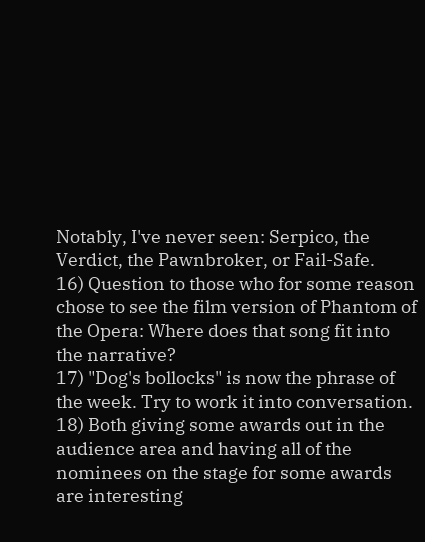Notably, I've never seen: Serpico, the Verdict, the Pawnbroker, or Fail-Safe.
16) Question to those who for some reason chose to see the film version of Phantom of the Opera: Where does that song fit into the narrative?
17) "Dog's bollocks" is now the phrase of the week. Try to work it into conversation.
18) Both giving some awards out in the audience area and having all of the nominees on the stage for some awards are interesting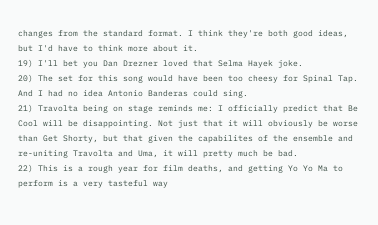changes from the standard format. I think they're both good ideas, but I'd have to think more about it.
19) I'll bet you Dan Drezner loved that Selma Hayek joke.
20) The set for this song would have been too cheesy for Spinal Tap. And I had no idea Antonio Banderas could sing.
21) Travolta being on stage reminds me: I officially predict that Be Cool will be disappointing. Not just that it will obviously be worse than Get Shorty, but that given the capabilites of the ensemble and re-uniting Travolta and Uma, it will pretty much be bad.
22) This is a rough year for film deaths, and getting Yo Yo Ma to perform is a very tasteful way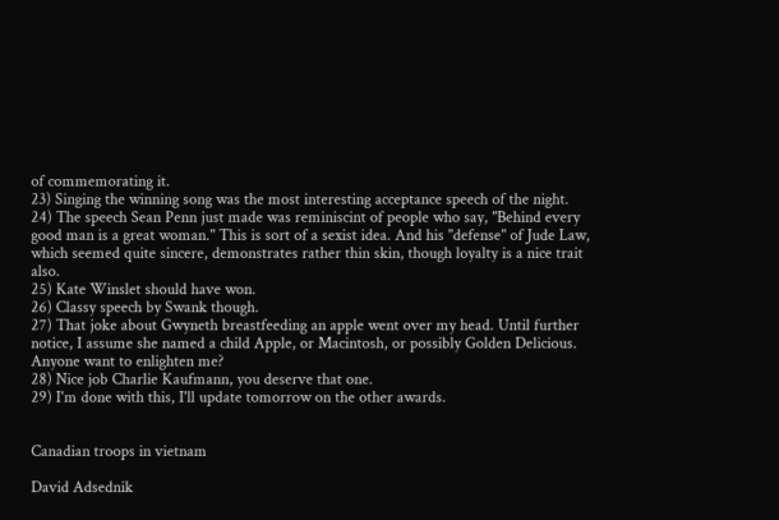of commemorating it.
23) Singing the winning song was the most interesting acceptance speech of the night.
24) The speech Sean Penn just made was reminiscint of people who say, "Behind every good man is a great woman." This is sort of a sexist idea. And his "defense" of Jude Law, which seemed quite sincere, demonstrates rather thin skin, though loyalty is a nice trait also.
25) Kate Winslet should have won.
26) Classy speech by Swank though.
27) That joke about Gwyneth breastfeeding an apple went over my head. Until further notice, I assume she named a child Apple, or Macintosh, or possibly Golden Delicious. Anyone want to enlighten me?
28) Nice job Charlie Kaufmann, you deserve that one.
29) I'm done with this, I'll update tomorrow on the other awards.


Canadian troops in vietnam

David Adsednik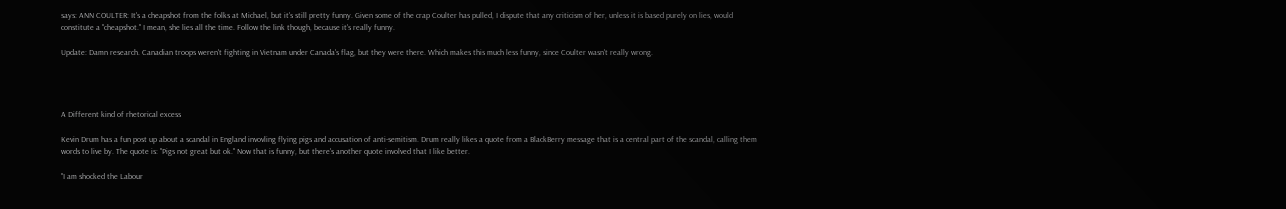says: ANN COULTER: It's a cheapshot from the folks at Michael, but it's still pretty funny. Given some of the crap Coulter has pulled, I dispute that any criticism of her, unless it is based purely on lies, would constitute a "cheapshot." I mean, she lies all the time. Follow the link though, because it's really funny.

Update: Damn research. Canadian troops weren't fighting in Vietnam under Canada's flag, but they were there. Which makes this much less funny, since Coulter wasn't really wrong.




A Different kind of rhetorical excess

Kevin Drum has a fun post up about a scandal in England invovling flying pigs and accusation of anti-semitism. Drum really likes a quote from a BlackBerry message that is a central part of the scandal, calling them words to live by. The quote is: "Pigs not great but ok." Now that is funny, but there's another quote involved that I like better.

"I am shocked the Labour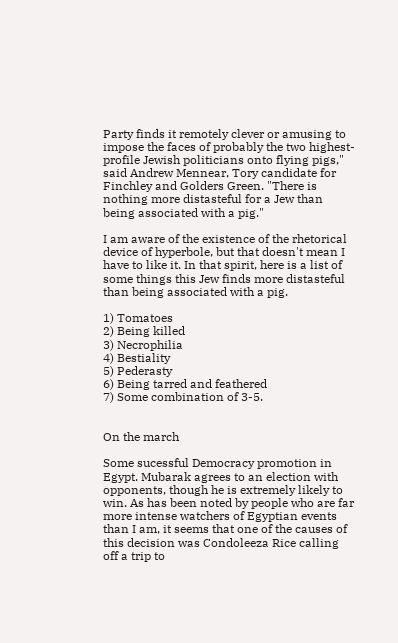Party finds it remotely clever or amusing to impose the faces of probably the two highest-profile Jewish politicians onto flying pigs," said Andrew Mennear, Tory candidate for Finchley and Golders Green. "There is nothing more distasteful for a Jew than being associated with a pig."

I am aware of the existence of the rhetorical device of hyperbole, but that doesn't mean I have to like it. In that spirit, here is a list of some things this Jew finds more distasteful than being associated with a pig.

1) Tomatoes
2) Being killed
3) Necrophilia
4) Bestiality
5) Pederasty
6) Being tarred and feathered
7) Some combination of 3-5.


On the march

Some sucessful Democracy promotion in Egypt. Mubarak agrees to an election with opponents, though he is extremely likely to win. As has been noted by people who are far more intense watchers of Egyptian events than I am, it seems that one of the causes of this decision was Condoleeza Rice calling off a trip to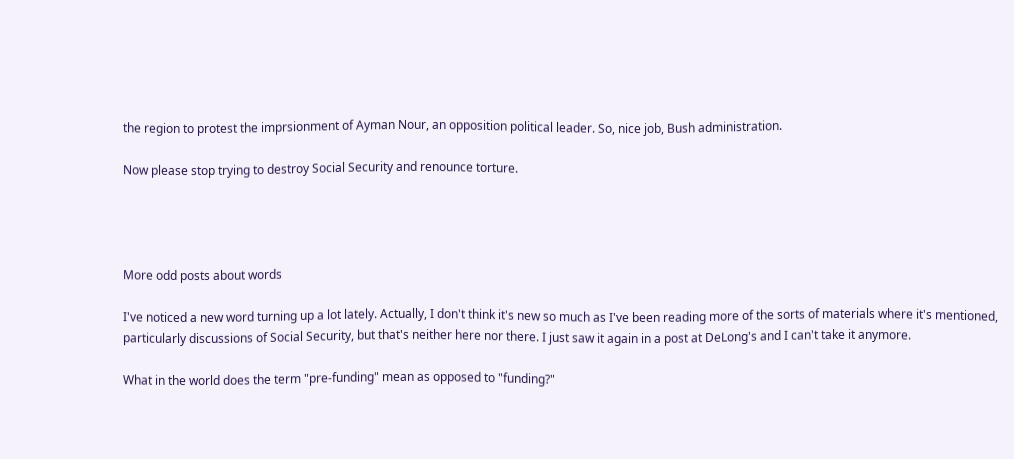the region to protest the imprsionment of Ayman Nour, an opposition political leader. So, nice job, Bush administration.

Now please stop trying to destroy Social Security and renounce torture.




More odd posts about words

I've noticed a new word turning up a lot lately. Actually, I don't think it's new so much as I've been reading more of the sorts of materials where it's mentioned, particularly discussions of Social Security, but that's neither here nor there. I just saw it again in a post at DeLong's and I can't take it anymore.

What in the world does the term "pre-funding" mean as opposed to "funding?"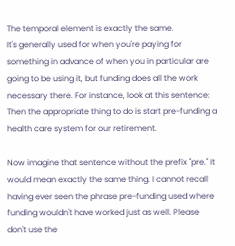The temporal element is exactly the same.
It's generally used for when you're paying for something in advance of when you in particular are going to be using it, but funding does all the work necessary there. For instance, look at this sentence: Then the appropriate thing to do is start pre-funding a health care system for our retirement.

Now imagine that sentence without the prefix "pre." It would mean exactly the same thing. I cannot recall having ever seen the phrase pre-funding used where funding wouldn't have worked just as well. Please don't use the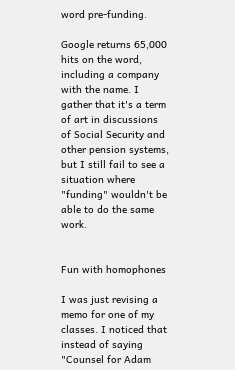word pre-funding.

Google returns 65,000 hits on the word, including a company with the name. I gather that it's a term of art in discussions of Social Security and other pension systems, but I still fail to see a situation where "funding" wouldn't be able to do the same work.


Fun with homophones

I was just revising a memo for one of my classes. I noticed that instead of saying "Counsel for Adam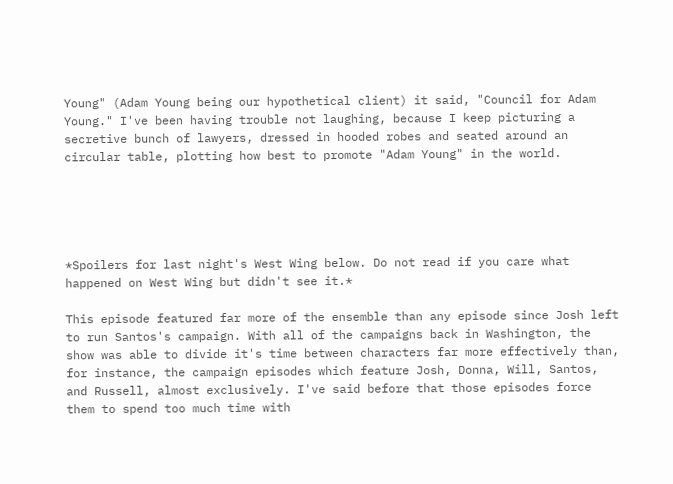Young" (Adam Young being our hypothetical client) it said, "Council for Adam Young." I've been having trouble not laughing, because I keep picturing a secretive bunch of lawyers, dressed in hooded robes and seated around an circular table, plotting how best to promote "Adam Young" in the world.





*Spoilers for last night's West Wing below. Do not read if you care what happened on West Wing but didn't see it.*

This episode featured far more of the ensemble than any episode since Josh left to run Santos's campaign. With all of the campaigns back in Washington, the show was able to divide it's time between characters far more effectively than, for instance, the campaign episodes which feature Josh, Donna, Will, Santos, and Russell, almost exclusively. I've said before that those episodes force them to spend too much time with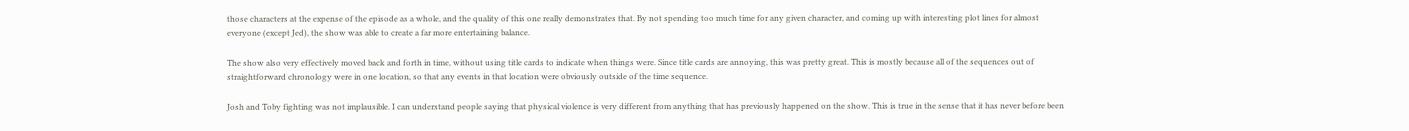those characters at the expense of the episode as a whole, and the quality of this one really demonstrates that. By not spending too much time for any given character, and coming up with interesting plot lines for almost everyone (except Jed), the show was able to create a far more entertaining balance.

The show also very effectively moved back and forth in time, without using title cards to indicate when things were. Since title cards are annoying, this was pretty great. This is mostly because all of the sequences out of straightforward chronology were in one location, so that any events in that location were obviously outside of the time sequence.

Josh and Toby fighting was not implausible. I can understand people saying that physical violence is very different from anything that has previously happened on the show. This is true in the sense that it has never before been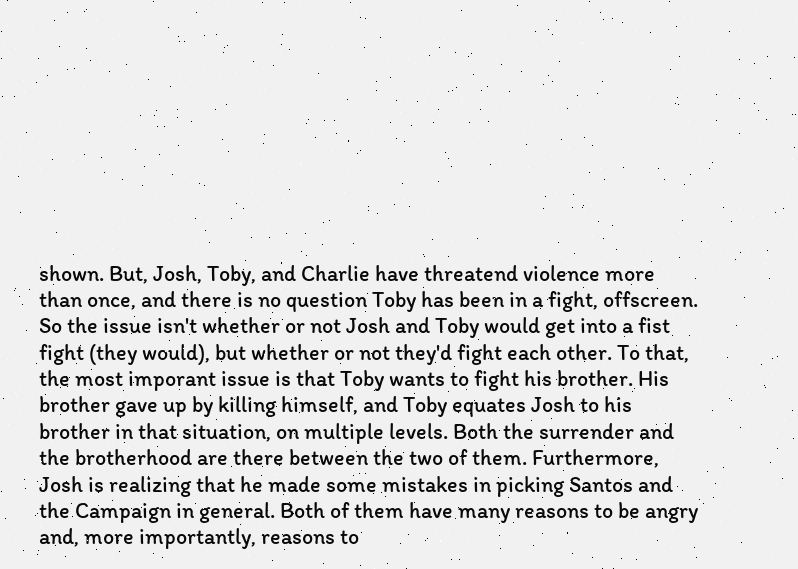shown. But, Josh, Toby, and Charlie have threatend violence more than once, and there is no question Toby has been in a fight, offscreen. So the issue isn't whether or not Josh and Toby would get into a fist fight (they would), but whether or not they'd fight each other. To that, the most imporant issue is that Toby wants to fight his brother. His brother gave up by killing himself, and Toby equates Josh to his brother in that situation, on multiple levels. Both the surrender and the brotherhood are there between the two of them. Furthermore, Josh is realizing that he made some mistakes in picking Santos and the Campaign in general. Both of them have many reasons to be angry and, more importantly, reasons to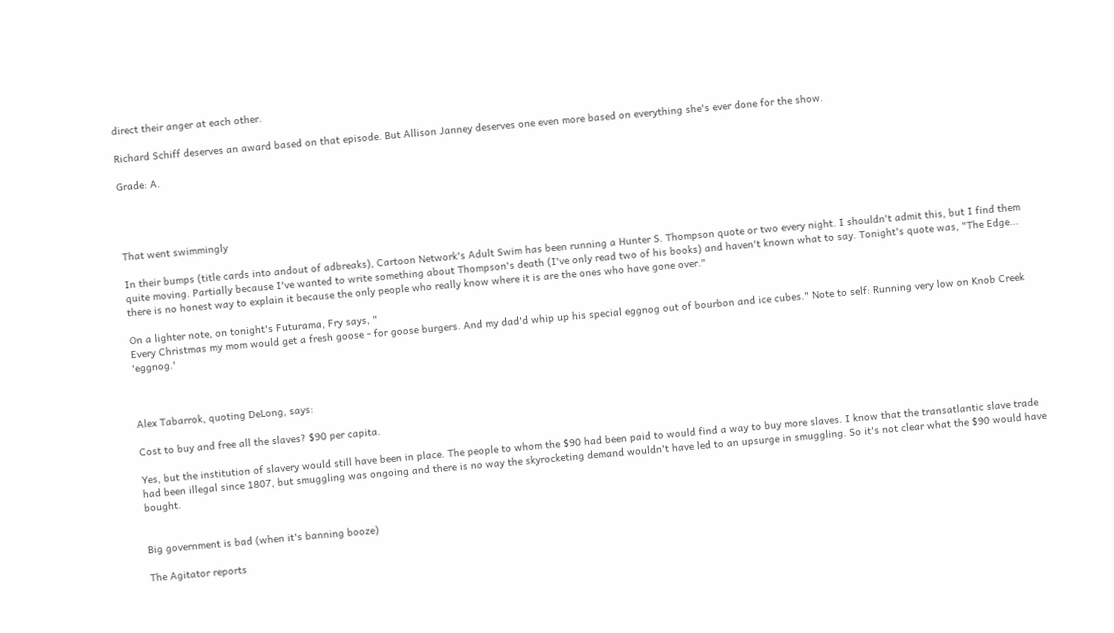direct their anger at each other.

Richard Schiff deserves an award based on that episode. But Allison Janney deserves one even more based on everything she's ever done for the show.

Grade: A.




That went swimmingly

In their bumps (title cards into andout of adbreaks), Cartoon Network's Adult Swim has been running a Hunter S. Thompson quote or two every night. I shouldn't admit this, but I find them quite moving. Partially because I've wanted to write something about Thompson's death (I've only read two of his books) and haven't known what to say. Tonight's quote was, "The Edge... there is no honest way to explain it because the only people who really know where it is are the ones who have gone over."

On a lighter note, on tonight's Futurama, Fry says, "
Every Christmas my mom would get a fresh goose - for goose burgers. And my dad'd whip up his special eggnog out of bourbon and ice cubes." Note to self: Running very low on Knob Creek 'eggnog.'



Alex Tabarrok, quoting DeLong, says:

Cost to buy and free all the slaves? $90 per capita.

Yes, but the institution of slavery would still have been in place. The people to whom the $90 had been paid to would find a way to buy more slaves. I know that the transatlantic slave trade had been illegal since 1807, but smuggling was ongoing and there is no way the skyrocketing demand wouldn't have led to an upsurge in smuggling. So it's not clear what the $90 would have bought.


Big government is bad (when it's banning booze)

The Agitator reports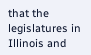that the legislatures in Illinois and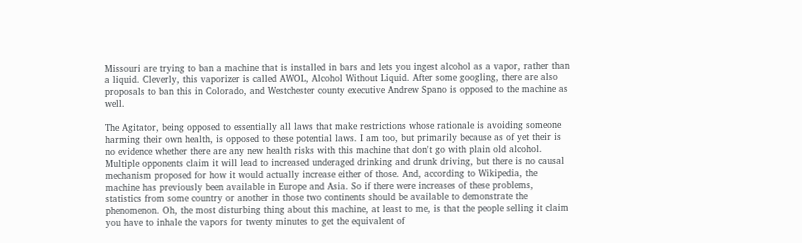Missouri are trying to ban a machine that is installed in bars and lets you ingest alcohol as a vapor, rather than a liquid. Cleverly, this vaporizer is called AWOL, Alcohol Without Liquid. After some googling, there are also proposals to ban this in Colorado, and Westchester county executive Andrew Spano is opposed to the machine as well.

The Agitator, being opposed to essentially all laws that make restrictions whose rationale is avoiding someone harming their own health, is opposed to these potential laws. I am too, but primarily because as of yet their is no evidence whether there are any new health risks with this machine that don't go with plain old alcohol. Multiple opponents claim it will lead to increased underaged drinking and drunk driving, but there is no causal mechanism proposed for how it would actually increase either of those. And, according to Wikipedia, the machine has previously been available in Europe and Asia. So if there were increases of these problems, statistics from some country or another in those two continents should be available to demonstrate the phenomenon. Oh, the most disturbing thing about this machine, at least to me, is that the people selling it claim you have to inhale the vapors for twenty minutes to get the equivalent of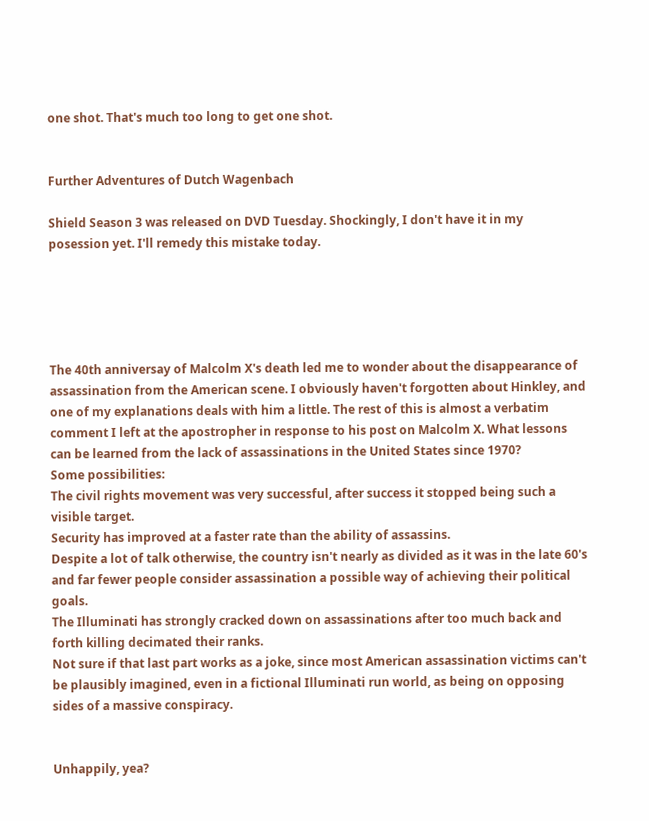one shot. That's much too long to get one shot.


Further Adventures of Dutch Wagenbach

Shield Season 3 was released on DVD Tuesday. Shockingly, I don't have it in my posession yet. I'll remedy this mistake today.





The 40th anniversay of Malcolm X's death led me to wonder about the disappearance of assassination from the American scene. I obviously haven't forgotten about Hinkley, and one of my explanations deals with him a little. The rest of this is almost a verbatim comment I left at the apostropher in response to his post on Malcolm X. What lessons can be learned from the lack of assassinations in the United States since 1970?
Some possibilities:
The civil rights movement was very successful, after success it stopped being such a visible target.
Security has improved at a faster rate than the ability of assassins.
Despite a lot of talk otherwise, the country isn't nearly as divided as it was in the late 60's and far fewer people consider assassination a possible way of achieving their political goals.
The Illuminati has strongly cracked down on assassinations after too much back and forth killing decimated their ranks.
Not sure if that last part works as a joke, since most American assassination victims can't be plausibly imagined, even in a fictional Illuminati run world, as being on opposing sides of a massive conspiracy.


Unhappily, yea?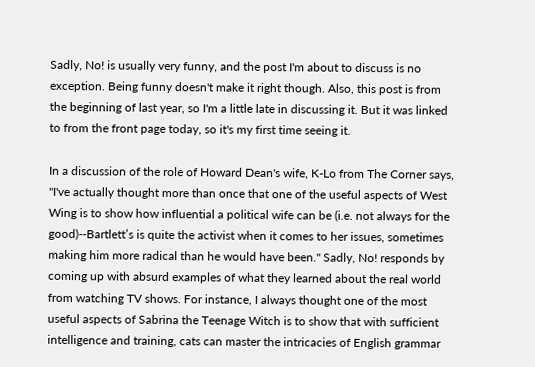Sadly, No! is usually very funny, and the post I'm about to discuss is no exception. Being funny doesn't make it right though. Also, this post is from the beginning of last year, so I'm a little late in discussing it. But it was linked to from the front page today, so it's my first time seeing it.

In a discussion of the role of Howard Dean's wife, K-Lo from The Corner says, "I've actually thought more than once that one of the useful aspects of West Wing is to show how influential a political wife can be (i.e. not always for the good)--Bartlett’s is quite the activist when it comes to her issues, sometimes making him more radical than he would have been." Sadly, No! responds by coming up with absurd examples of what they learned about the real world from watching TV shows. For instance, I always thought one of the most useful aspects of Sabrina the Teenage Witch is to show that with sufficient intelligence and training, cats can master the intricacies of English grammar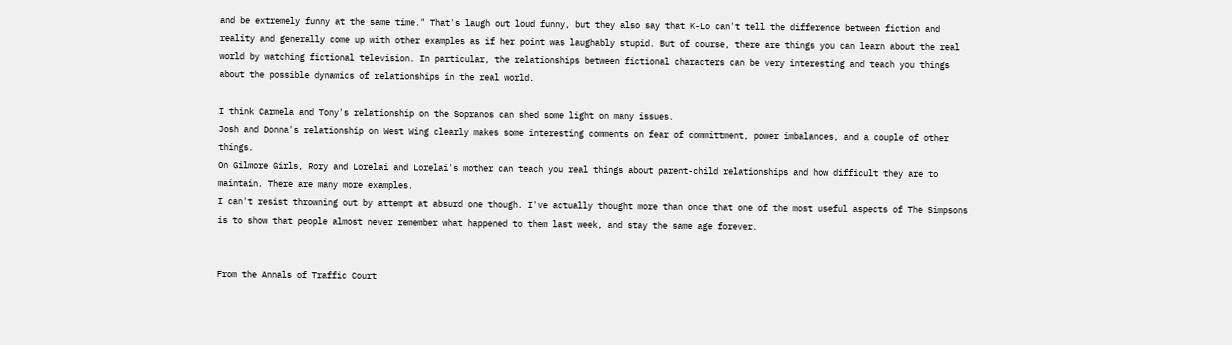and be extremely funny at the same time." That's laugh out loud funny, but they also say that K-Lo can't tell the difference between fiction and reality and generally come up with other examples as if her point was laughably stupid. But of course, there are things you can learn about the real world by watching fictional television. In particular, the relationships between fictional characters can be very interesting and teach you things about the possible dynamics of relationships in the real world.

I think Carmela and Tony's relationship on the Sopranos can shed some light on many issues.
Josh and Donna's relationship on West Wing clearly makes some interesting comments on fear of committment, power imbalances, and a couple of other things.
On Gilmore Girls, Rory and Lorelai and Lorelai's mother can teach you real things about parent-child relationships and how difficult they are to maintain. There are many more examples.
I can't resist throwning out by attempt at absurd one though. I've actually thought more than once that one of the most useful aspects of The Simpsons is to show that people almost never remember what happened to them last week, and stay the same age forever.


From the Annals of Traffic Court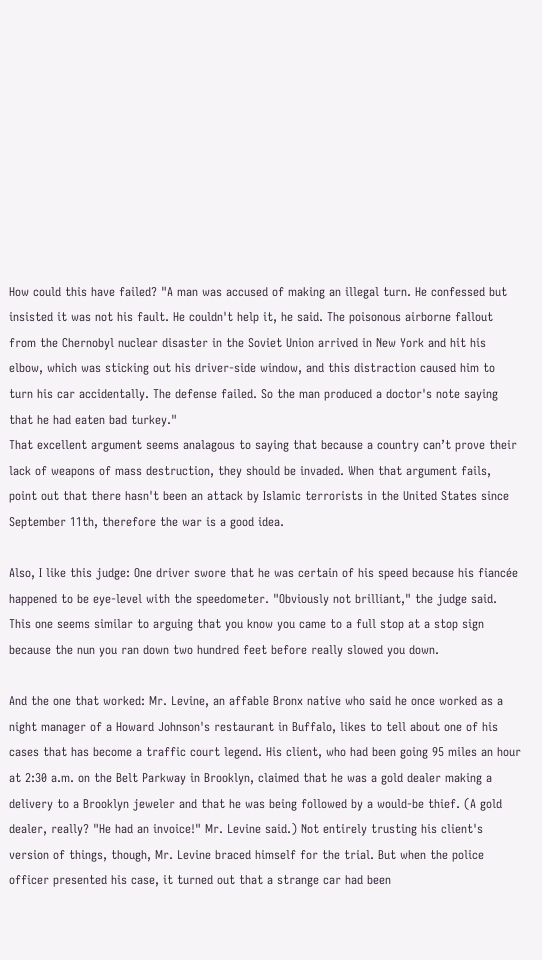How could this have failed? "A man was accused of making an illegal turn. He confessed but insisted it was not his fault. He couldn't help it, he said. The poisonous airborne fallout from the Chernobyl nuclear disaster in the Soviet Union arrived in New York and hit his elbow, which was sticking out his driver-side window, and this distraction caused him to turn his car accidentally. The defense failed. So the man produced a doctor's note saying that he had eaten bad turkey."
That excellent argument seems analagous to saying that because a country can’t prove their lack of weapons of mass destruction, they should be invaded. When that argument fails, point out that there hasn't been an attack by Islamic terrorists in the United States since September 11th, therefore the war is a good idea.

Also, I like this judge: One driver swore that he was certain of his speed because his fiancée happened to be eye-level with the speedometer. "Obviously not brilliant," the judge said.
This one seems similar to arguing that you know you came to a full stop at a stop sign because the nun you ran down two hundred feet before really slowed you down.

And the one that worked: Mr. Levine, an affable Bronx native who said he once worked as a night manager of a Howard Johnson's restaurant in Buffalo, likes to tell about one of his cases that has become a traffic court legend. His client, who had been going 95 miles an hour at 2:30 a.m. on the Belt Parkway in Brooklyn, claimed that he was a gold dealer making a delivery to a Brooklyn jeweler and that he was being followed by a would-be thief. (A gold dealer, really? "He had an invoice!" Mr. Levine said.) Not entirely trusting his client's version of things, though, Mr. Levine braced himself for the trial. But when the police officer presented his case, it turned out that a strange car had been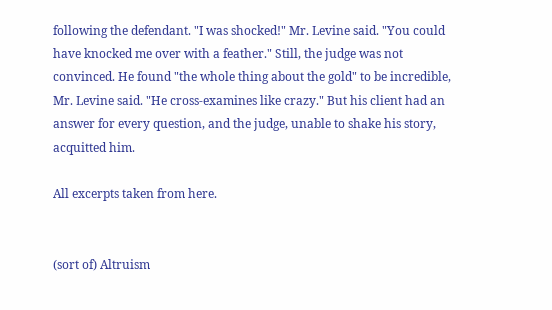following the defendant. "I was shocked!" Mr. Levine said. "You could have knocked me over with a feather." Still, the judge was not convinced. He found "the whole thing about the gold" to be incredible, Mr. Levine said. "He cross-examines like crazy." But his client had an answer for every question, and the judge, unable to shake his story, acquitted him.

All excerpts taken from here.


(sort of) Altruism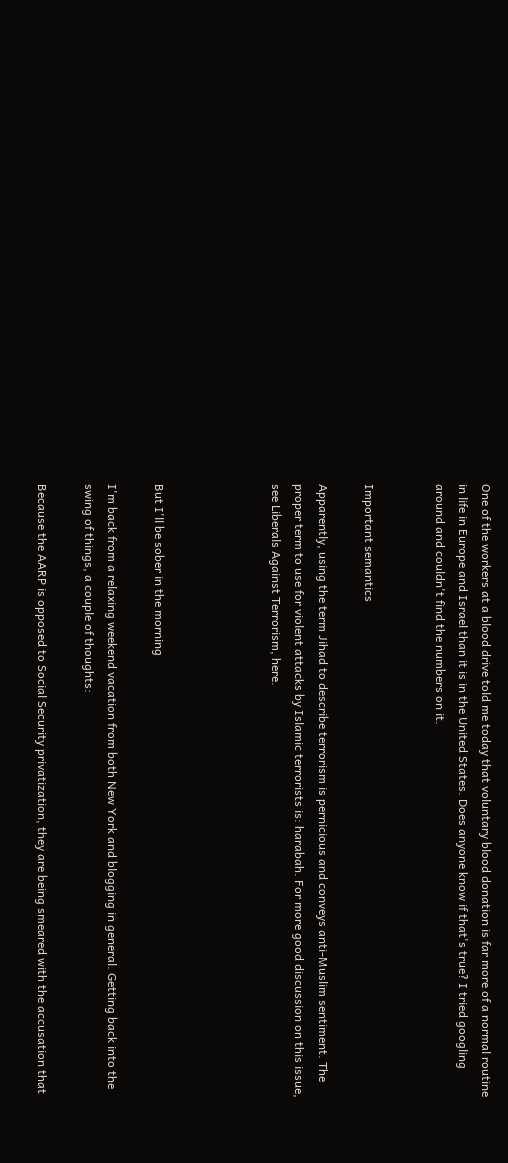One of the workers at a blood drive told me today that voluntary blood donation is far more of a normal routine in life in Europe and Israel than it is in the United States. Does anyone know if that's true? I tried googling around and couldn't find the numbers on it.


Important semantics

Apparently, using the term Jihad to describe terrorism is pernicious and conveys anti-Muslim sentiment. The proper term to use for violent attacks by Islamic terrorists is: harabah. For more good discussion on this issue, see Liberals Against Terrorism, here.




But I'll be sober in the morning

I'm back from a relaxing weekend vacation from both New York and blogging in general. Getting back into the swing of things, a couple of thoughts:

Because the AARP is opposed to Social Security privatization, they are being smeared with the accusation that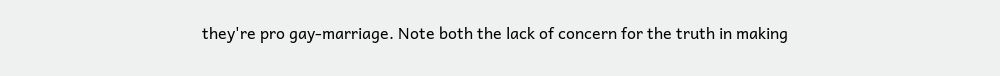they're pro gay-marriage. Note both the lack of concern for the truth in making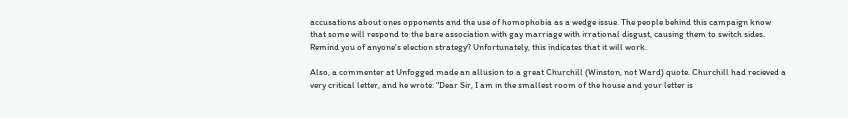accusations about ones opponents and the use of homophobia as a wedge issue. The people behind this campaign know that some will respond to the bare association with gay marriage with irrational disgust, causing them to switch sides. Remind you of anyone's election strategy? Unfortunately, this indicates that it will work.

Also, a commenter at Unfogged made an allusion to a great Churchill (Winston, not Ward) quote. Churchill had recieved a very critical letter, and he wrote: "Dear Sir, I am in the smallest room of the house and your letter is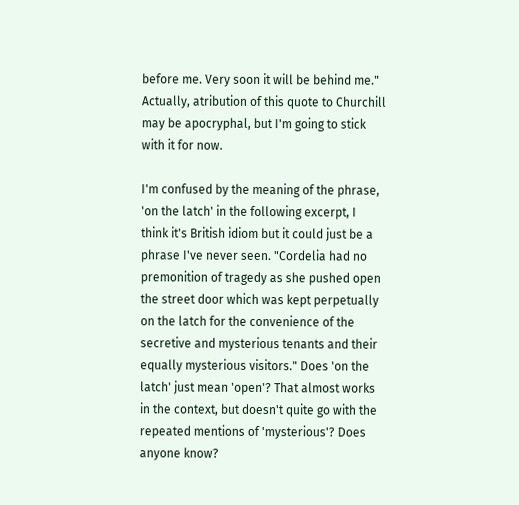before me. Very soon it will be behind me." Actually, atribution of this quote to Churchill may be apocryphal, but I'm going to stick with it for now.

I'm confused by the meaning of the phrase, 'on the latch' in the following excerpt, I think it's British idiom but it could just be a phrase I've never seen. "Cordelia had no premonition of tragedy as she pushed open the street door which was kept perpetually on the latch for the convenience of the secretive and mysterious tenants and their equally mysterious visitors." Does 'on the latch' just mean 'open'? That almost works in the context, but doesn't quite go with the repeated mentions of 'mysterious'? Does anyone know?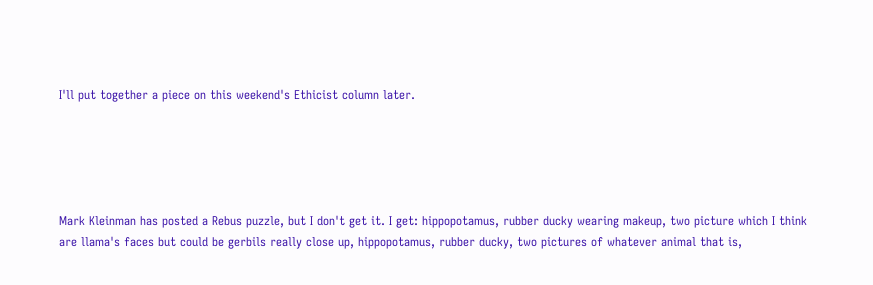I'll put together a piece on this weekend's Ethicist column later.





Mark Kleinman has posted a Rebus puzzle, but I don't get it. I get: hippopotamus, rubber ducky wearing makeup, two picture which I think are llama's faces but could be gerbils really close up, hippopotamus, rubber ducky, two pictures of whatever animal that is,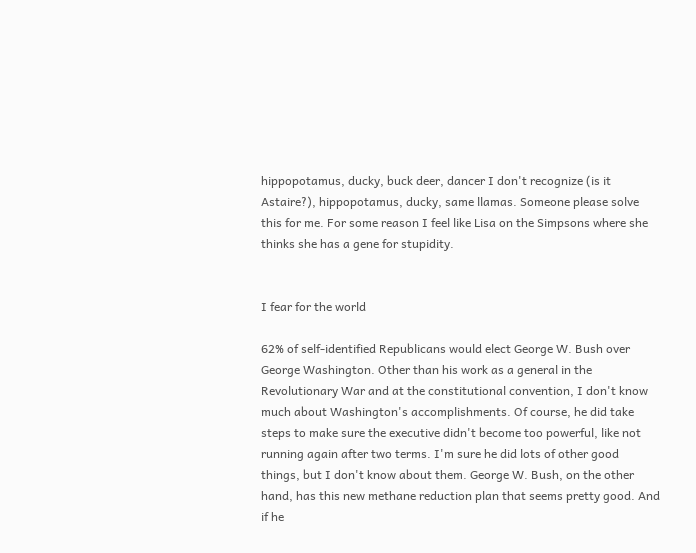hippopotamus, ducky, buck deer, dancer I don't recognize (is it Astaire?), hippopotamus, ducky, same llamas. Someone please solve this for me. For some reason I feel like Lisa on the Simpsons where she thinks she has a gene for stupidity.


I fear for the world

62% of self-identified Republicans would elect George W. Bush over George Washington. Other than his work as a general in the Revolutionary War and at the constitutional convention, I don't know much about Washington's accomplishments. Of course, he did take steps to make sure the executive didn't become too powerful, like not running again after two terms. I'm sure he did lots of other good things, but I don't know about them. George W. Bush, on the other hand, has this new methane reduction plan that seems pretty good. And if he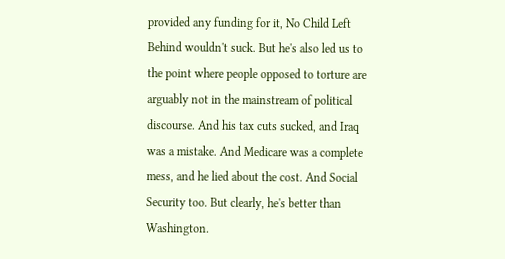provided any funding for it, No Child Left Behind wouldn't suck. But he's also led us to the point where people opposed to torture are arguably not in the mainstream of political discourse. And his tax cuts sucked, and Iraq was a mistake. And Medicare was a complete mess, and he lied about the cost. And Social Security too. But clearly, he's better than Washington.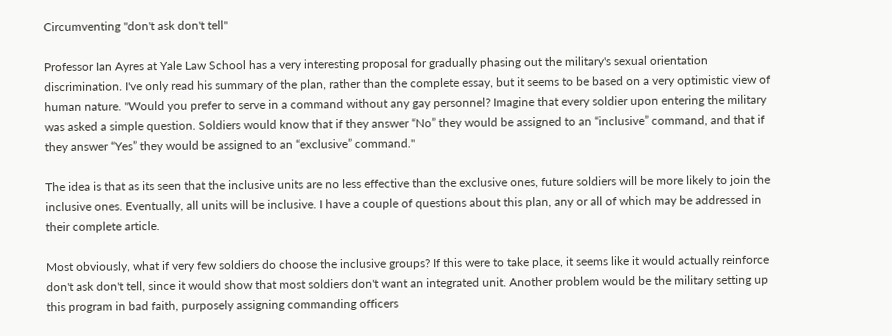Circumventing "don't ask don't tell"

Professor Ian Ayres at Yale Law School has a very interesting proposal for gradually phasing out the military's sexual orientation discrimination. I've only read his summary of the plan, rather than the complete essay, but it seems to be based on a very optimistic view of human nature. "Would you prefer to serve in a command without any gay personnel? Imagine that every soldier upon entering the military was asked a simple question. Soldiers would know that if they answer “No” they would be assigned to an “inclusive” command, and that if they answer “Yes” they would be assigned to an “exclusive” command."

The idea is that as its seen that the inclusive units are no less effective than the exclusive ones, future soldiers will be more likely to join the inclusive ones. Eventually, all units will be inclusive. I have a couple of questions about this plan, any or all of which may be addressed in their complete article.

Most obviously, what if very few soldiers do choose the inclusive groups? If this were to take place, it seems like it would actually reinforce don't ask don't tell, since it would show that most soldiers don't want an integrated unit. Another problem would be the military setting up this program in bad faith, purposely assigning commanding officers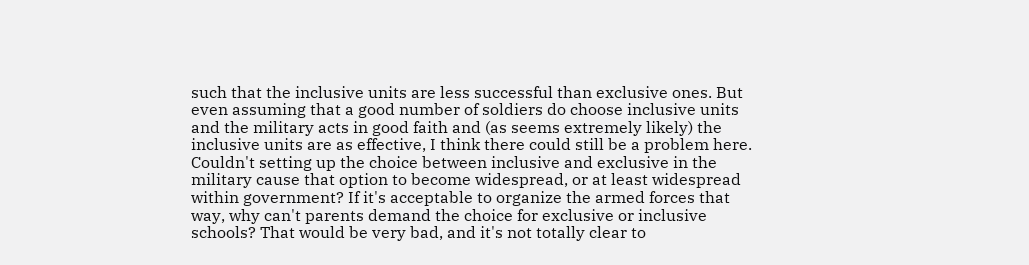such that the inclusive units are less successful than exclusive ones. But even assuming that a good number of soldiers do choose inclusive units and the military acts in good faith and (as seems extremely likely) the inclusive units are as effective, I think there could still be a problem here. Couldn't setting up the choice between inclusive and exclusive in the military cause that option to become widespread, or at least widespread within government? If it's acceptable to organize the armed forces that way, why can't parents demand the choice for exclusive or inclusive schools? That would be very bad, and it's not totally clear to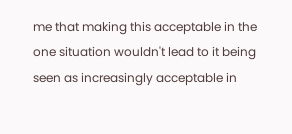me that making this acceptable in the one situation wouldn't lead to it being seen as increasingly acceptable in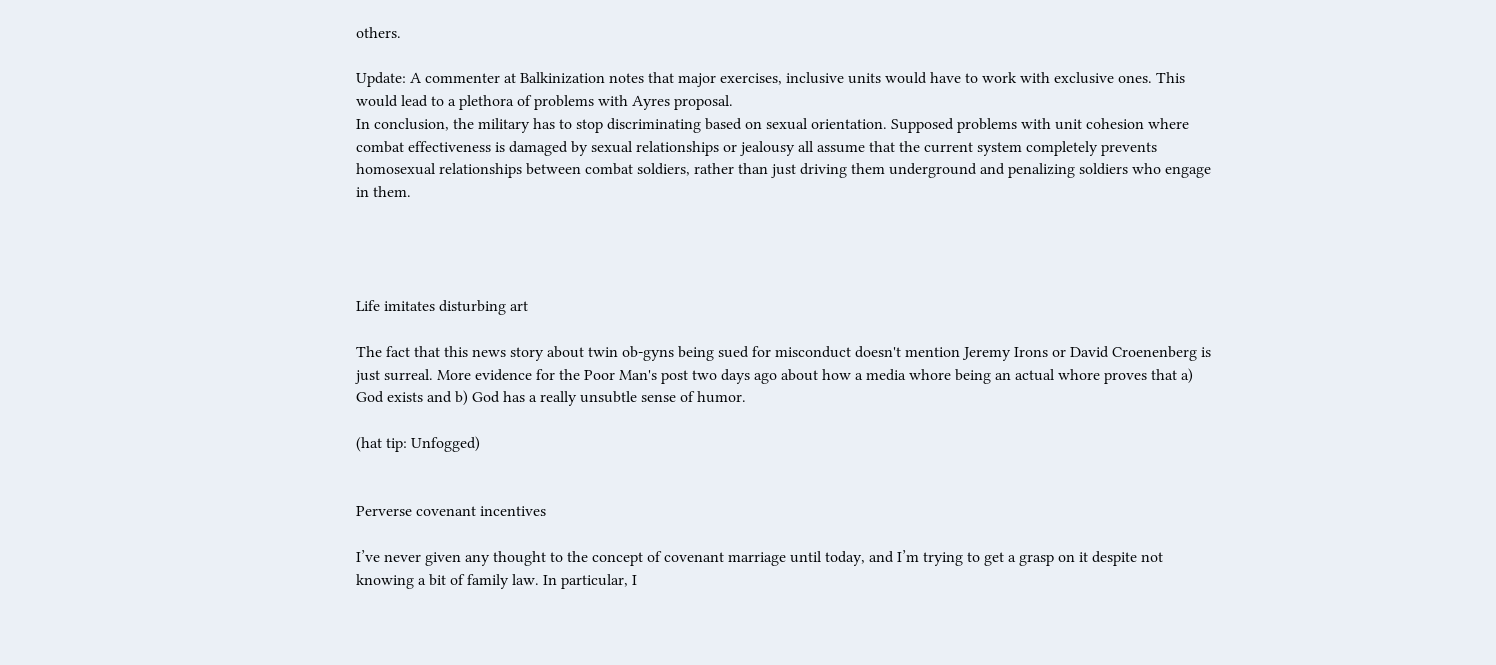others.

Update: A commenter at Balkinization notes that major exercises, inclusive units would have to work with exclusive ones. This would lead to a plethora of problems with Ayres proposal.
In conclusion, the military has to stop discriminating based on sexual orientation. Supposed problems with unit cohesion where combat effectiveness is damaged by sexual relationships or jealousy all assume that the current system completely prevents homosexual relationships between combat soldiers, rather than just driving them underground and penalizing soldiers who engage in them.




Life imitates disturbing art

The fact that this news story about twin ob-gyns being sued for misconduct doesn't mention Jeremy Irons or David Croenenberg is just surreal. More evidence for the Poor Man's post two days ago about how a media whore being an actual whore proves that a) God exists and b) God has a really unsubtle sense of humor.

(hat tip: Unfogged)


Perverse covenant incentives

I’ve never given any thought to the concept of covenant marriage until today, and I’m trying to get a grasp on it despite not knowing a bit of family law. In particular, I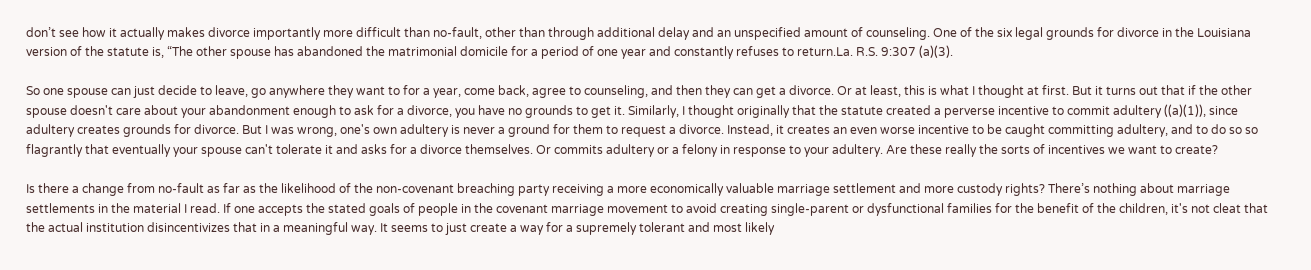don’t see how it actually makes divorce importantly more difficult than no-fault, other than through additional delay and an unspecified amount of counseling. One of the six legal grounds for divorce in the Louisiana version of the statute is, “The other spouse has abandoned the matrimonial domicile for a period of one year and constantly refuses to return.La. R.S. 9:307 (a)(3).

So one spouse can just decide to leave, go anywhere they want to for a year, come back, agree to counseling, and then they can get a divorce. Or at least, this is what I thought at first. But it turns out that if the other spouse doesn't care about your abandonment enough to ask for a divorce, you have no grounds to get it. Similarly, I thought originally that the statute created a perverse incentive to commit adultery ((a)(1)), since adultery creates grounds for divorce. But I was wrong, one's own adultery is never a ground for them to request a divorce. Instead, it creates an even worse incentive to be caught committing adultery, and to do so so flagrantly that eventually your spouse can't tolerate it and asks for a divorce themselves. Or commits adultery or a felony in response to your adultery. Are these really the sorts of incentives we want to create?

Is there a change from no-fault as far as the likelihood of the non-covenant breaching party receiving a more economically valuable marriage settlement and more custody rights? There’s nothing about marriage settlements in the material I read. If one accepts the stated goals of people in the covenant marriage movement to avoid creating single-parent or dysfunctional families for the benefit of the children, it's not cleat that the actual institution disincentivizes that in a meaningful way. It seems to just create a way for a supremely tolerant and most likely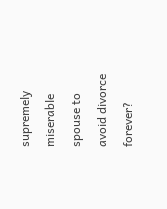supremely miserable spouse to avoid divorce forever?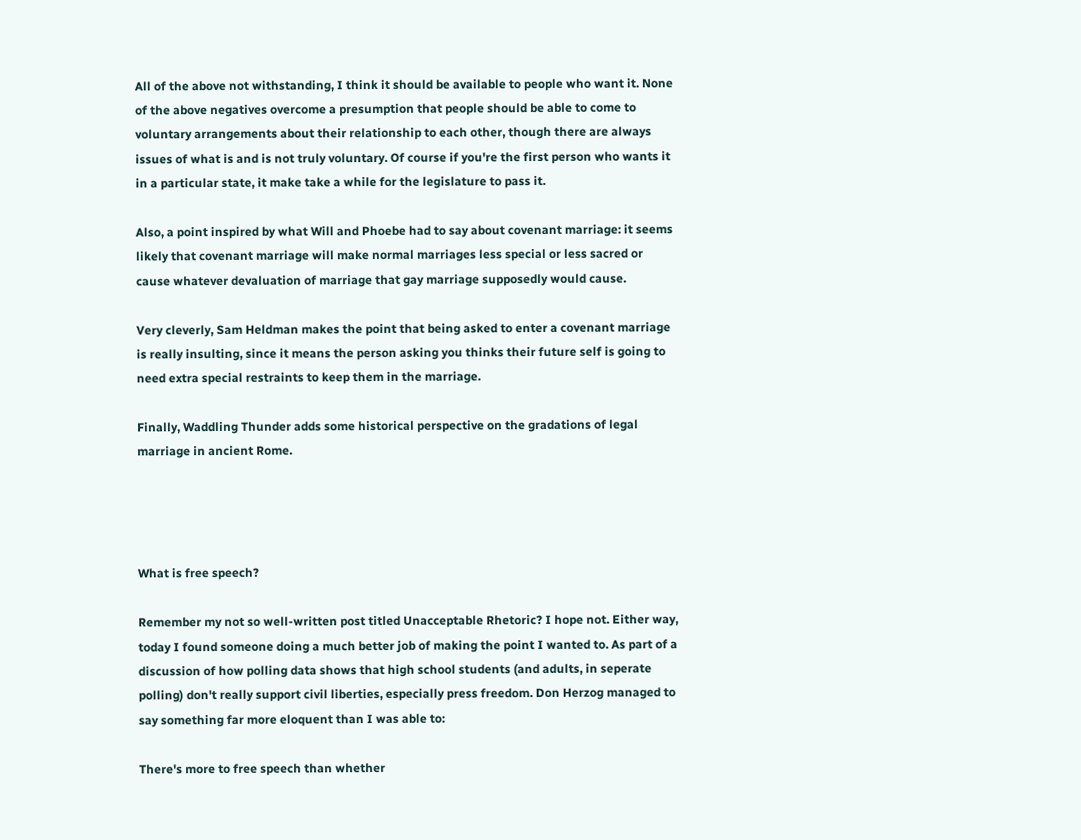All of the above not withstanding, I think it should be available to people who want it. None of the above negatives overcome a presumption that people should be able to come to voluntary arrangements about their relationship to each other, though there are always issues of what is and is not truly voluntary. Of course if you're the first person who wants it in a particular state, it make take a while for the legislature to pass it.

Also, a point inspired by what Will and Phoebe had to say about covenant marriage: it seems likely that covenant marriage will make normal marriages less special or less sacred or cause whatever devaluation of marriage that gay marriage supposedly would cause.

Very cleverly, Sam Heldman makes the point that being asked to enter a covenant marriage is really insulting, since it means the person asking you thinks their future self is going to need extra special restraints to keep them in the marriage.

Finally, Waddling Thunder adds some historical perspective on the gradations of legal marriage in ancient Rome.




What is free speech?

Remember my not so well-written post titled Unacceptable Rhetoric? I hope not. Either way, today I found someone doing a much better job of making the point I wanted to. As part of a discussion of how polling data shows that high school students (and adults, in seperate polling) don't really support civil liberties, especially press freedom. Don Herzog managed to say something far more eloquent than I was able to:

There's more to free speech than whether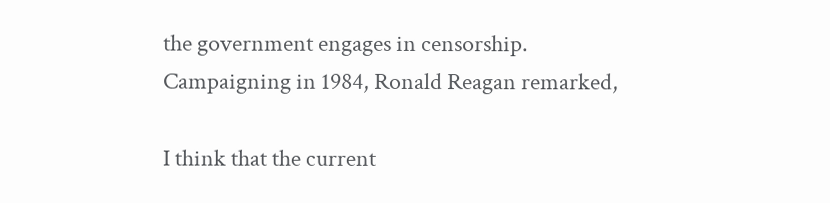the government engages in censorship. Campaigning in 1984, Ronald Reagan remarked,

I think that the current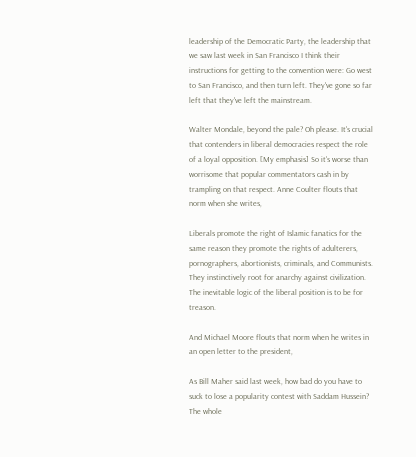leadership of the Democratic Party, the leadership that we saw last week in San Francisco I think their instructions for getting to the convention were: Go west to San Francisco, and then turn left. They've gone so far left that they've left the mainstream.

Walter Mondale, beyond the pale? Oh please. It's crucial that contenders in liberal democracies respect the role of a loyal opposition. [My emphasis] So it's worse than worrisome that popular commentators cash in by trampling on that respect. Anne Coulter flouts that norm when she writes,

Liberals promote the right of Islamic fanatics for the same reason they promote the rights of adulterers, pornographers, abortionists, criminals, and Communists. They instinctively root for anarchy against civilization. The inevitable logic of the liberal position is to be for treason.

And Michael Moore flouts that norm when he writes in an open letter to the president,

As Bill Maher said last week, how bad do you have to suck to lose a popularity contest with Saddam Hussein? The whole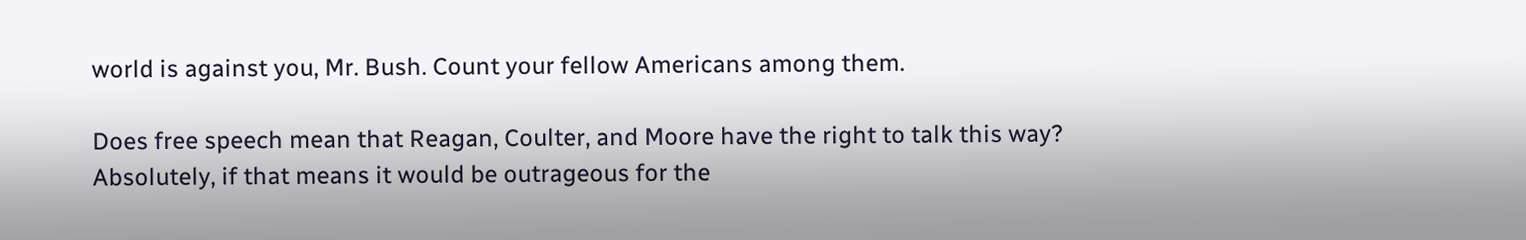world is against you, Mr. Bush. Count your fellow Americans among them.

Does free speech mean that Reagan, Coulter, and Moore have the right to talk this way? Absolutely, if that means it would be outrageous for the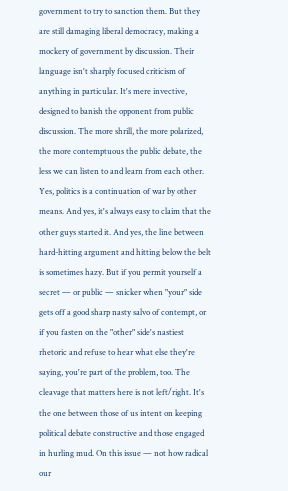government to try to sanction them. But they are still damaging liberal democracy, making a mockery of government by discussion. Their language isn't sharply focused criticism of anything in particular. It's mere invective, designed to banish the opponent from public discussion. The more shrill, the more polarized, the more contemptuous the public debate, the less we can listen to and learn from each other. Yes, politics is a continuation of war by other means. And yes, it's always easy to claim that the other guys started it. And yes, the line between hard-hitting argument and hitting below the belt is sometimes hazy. But if you permit yourself a secret — or public — snicker when "your" side gets off a good sharp nasty salvo of contempt, or if you fasten on the "other" side's nastiest rhetoric and refuse to hear what else they're saying, you're part of the problem, too. The cleavage that matters here is not left/right. It's the one between those of us intent on keeping political debate constructive and those engaged in hurling mud. On this issue — not how radical our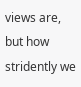views are, but how stridently we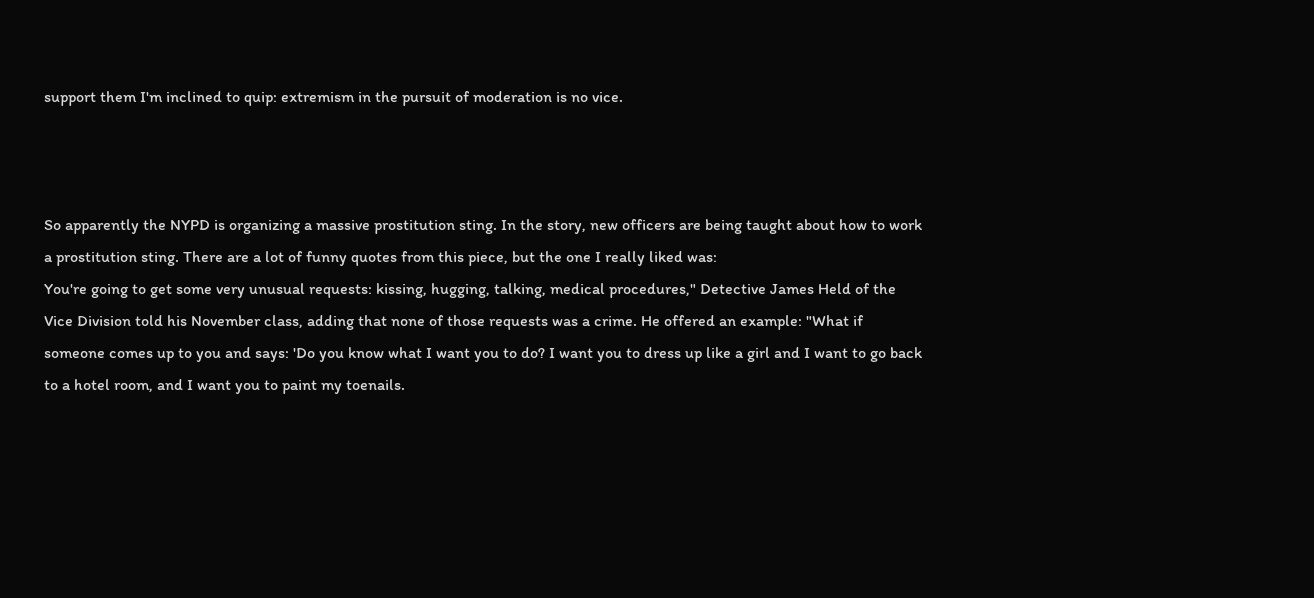support them I'm inclined to quip: extremism in the pursuit of moderation is no vice.



So apparently the NYPD is organizing a massive prostitution sting. In the story, new officers are being taught about how to work a prostitution sting. There are a lot of funny quotes from this piece, but the one I really liked was:
You're going to get some very unusual requests: kissing, hugging, talking, medical procedures," Detective James Held of the Vice Division told his November class, adding that none of those requests was a crime. He offered an example: "What if someone comes up to you and says: 'Do you know what I want you to do? I want you to dress up like a girl and I want to go back to a hotel room, and I want you to paint my toenails.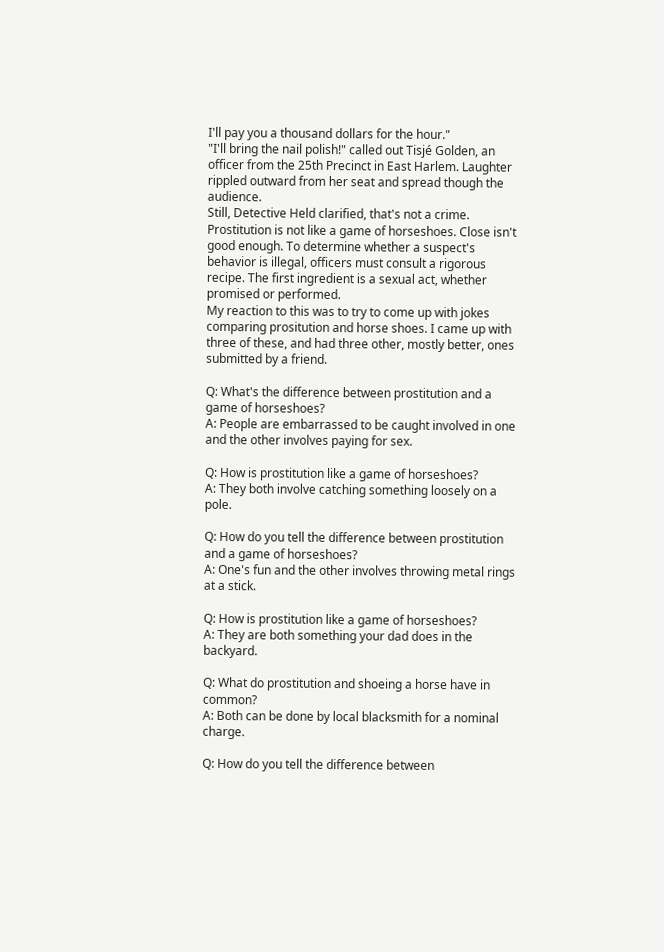I'll pay you a thousand dollars for the hour."
"I'll bring the nail polish!" called out Tisjé Golden, an officer from the 25th Precinct in East Harlem. Laughter rippled outward from her seat and spread though the audience.
Still, Detective Held clarified, that's not a crime. Prostitution is not like a game of horseshoes. Close isn't good enough. To determine whether a suspect's behavior is illegal, officers must consult a rigorous recipe. The first ingredient is a sexual act, whether promised or performed.
My reaction to this was to try to come up with jokes comparing prositution and horse shoes. I came up with three of these, and had three other, mostly better, ones submitted by a friend.

Q: What's the difference between prostitution and a game of horseshoes?
A: People are embarrassed to be caught involved in one and the other involves paying for sex.

Q: How is prostitution like a game of horseshoes?
A: They both involve catching something loosely on a pole.

Q: How do you tell the difference between prostitution and a game of horseshoes?
A: One's fun and the other involves throwing metal rings at a stick.

Q: How is prostitution like a game of horseshoes?
A: They are both something your dad does in the backyard.

Q: What do prostitution and shoeing a horse have in common?
A: Both can be done by local blacksmith for a nominal charge.

Q: How do you tell the difference between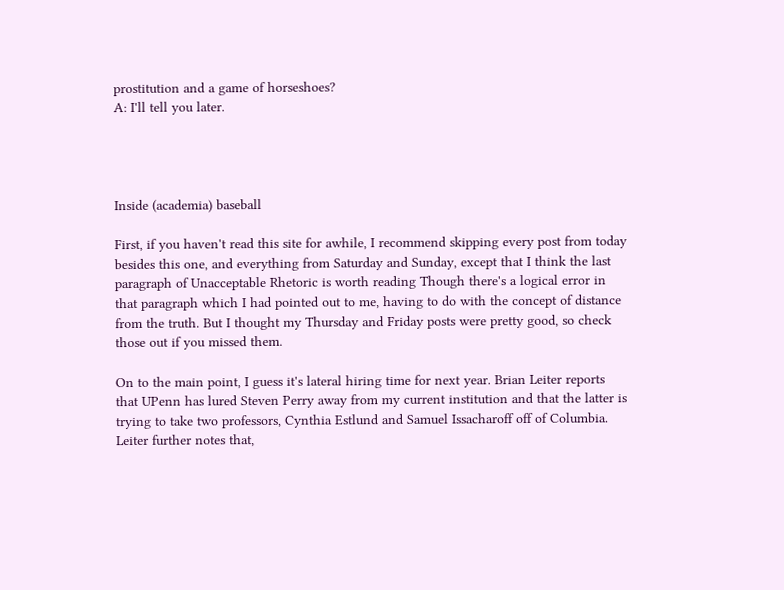prostitution and a game of horseshoes?
A: I'll tell you later.




Inside (academia) baseball

First, if you haven't read this site for awhile, I recommend skipping every post from today besides this one, and everything from Saturday and Sunday, except that I think the last paragraph of Unacceptable Rhetoric is worth reading Though there's a logical error in that paragraph which I had pointed out to me, having to do with the concept of distance from the truth. But I thought my Thursday and Friday posts were pretty good, so check those out if you missed them.

On to the main point, I guess it's lateral hiring time for next year. Brian Leiter reports that UPenn has lured Steven Perry away from my current institution and that the latter is trying to take two professors, Cynthia Estlund and Samuel Issacharoff off of Columbia. Leiter further notes that,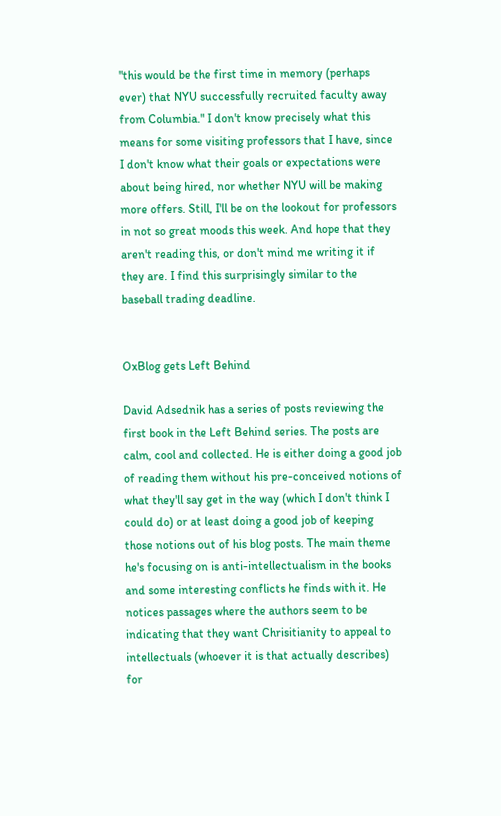"this would be the first time in memory (perhaps ever) that NYU successfully recruited faculty away from Columbia." I don't know precisely what this means for some visiting professors that I have, since I don't know what their goals or expectations were about being hired, nor whether NYU will be making more offers. Still, I'll be on the lookout for professors in not so great moods this week. And hope that they aren't reading this, or don't mind me writing it if they are. I find this surprisingly similar to the baseball trading deadline.


OxBlog gets Left Behind

David Adsednik has a series of posts reviewing the first book in the Left Behind series. The posts are calm, cool and collected. He is either doing a good job of reading them without his pre-conceived notions of what they'll say get in the way (which I don't think I could do) or at least doing a good job of keeping those notions out of his blog posts. The main theme he's focusing on is anti-intellectualism in the books and some interesting conflicts he finds with it. He notices passages where the authors seem to be indicating that they want Chrisitianity to appeal to intellectuals (whoever it is that actually describes) for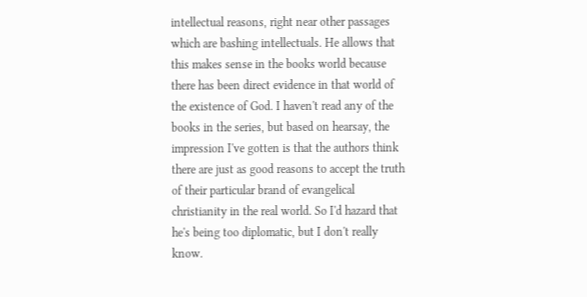intellectual reasons, right near other passages which are bashing intellectuals. He allows that this makes sense in the books world because there has been direct evidence in that world of the existence of God. I haven't read any of the books in the series, but based on hearsay, the impression I've gotten is that the authors think there are just as good reasons to accept the truth of their particular brand of evangelical christianity in the real world. So I'd hazard that he's being too diplomatic, but I don't really know.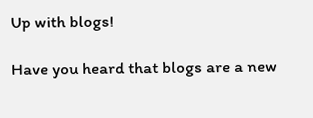Up with blogs!

Have you heard that blogs are a new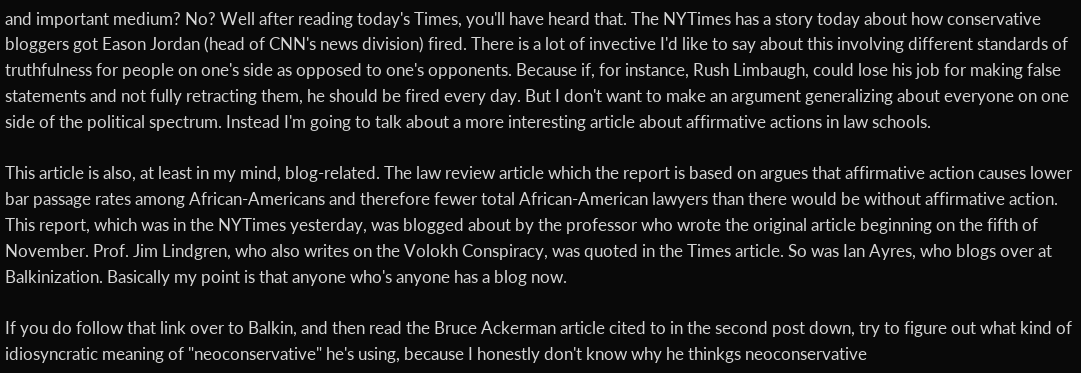and important medium? No? Well after reading today's Times, you'll have heard that. The NYTimes has a story today about how conservative bloggers got Eason Jordan (head of CNN's news division) fired. There is a lot of invective I'd like to say about this involving different standards of truthfulness for people on one's side as opposed to one's opponents. Because if, for instance, Rush Limbaugh, could lose his job for making false statements and not fully retracting them, he should be fired every day. But I don't want to make an argument generalizing about everyone on one side of the political spectrum. Instead I'm going to talk about a more interesting article about affirmative actions in law schools.

This article is also, at least in my mind, blog-related. The law review article which the report is based on argues that affirmative action causes lower bar passage rates among African-Americans and therefore fewer total African-American lawyers than there would be without affirmative action. This report, which was in the NYTimes yesterday, was blogged about by the professor who wrote the original article beginning on the fifth of November. Prof. Jim Lindgren, who also writes on the Volokh Conspiracy, was quoted in the Times article. So was Ian Ayres, who blogs over at Balkinization. Basically my point is that anyone who's anyone has a blog now.

If you do follow that link over to Balkin, and then read the Bruce Ackerman article cited to in the second post down, try to figure out what kind of idiosyncratic meaning of "neoconservative" he's using, because I honestly don't know why he thinkgs neoconservative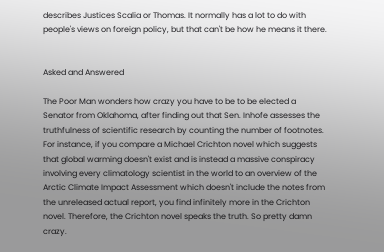describes Justices Scalia or Thomas. It normally has a lot to do with people's views on foreign policy, but that can't be how he means it there.


Asked and Answered

The Poor Man wonders how crazy you have to be to be elected a Senator from Oklahoma, after finding out that Sen. Inhofe assesses the truthfulness of scientific research by counting the number of footnotes. For instance, if you compare a Michael Crichton novel which suggests that global warming doesn't exist and is instead a massive conspiracy involving every climatology scientist in the world to an overview of the Arctic Climate Impact Assessment which doesn't include the notes from the unreleased actual report, you find infinitely more in the Crichton novel. Therefore, the Crichton novel speaks the truth. So pretty damn crazy.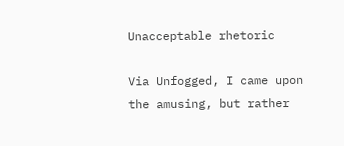Unacceptable rhetoric

Via Unfogged, I came upon the amusing, but rather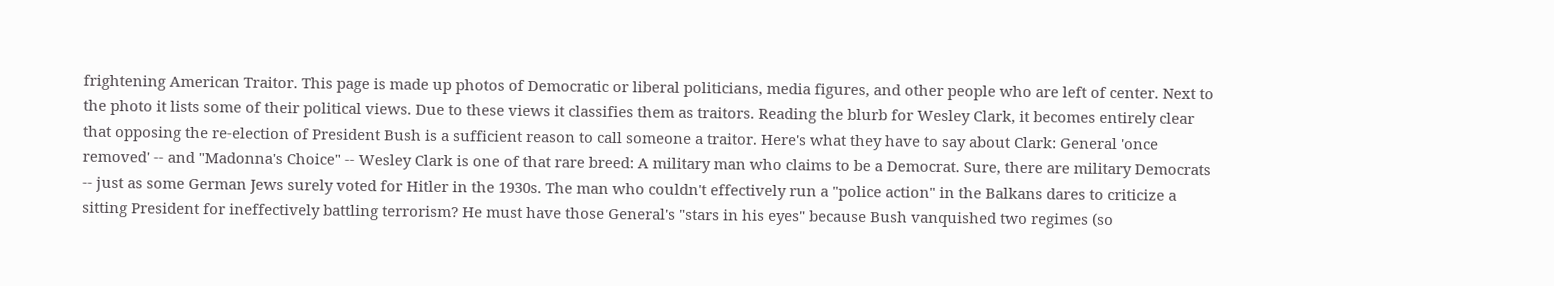frightening American Traitor. This page is made up photos of Democratic or liberal politicians, media figures, and other people who are left of center. Next to the photo it lists some of their political views. Due to these views it classifies them as traitors. Reading the blurb for Wesley Clark, it becomes entirely clear that opposing the re-election of President Bush is a sufficient reason to call someone a traitor. Here's what they have to say about Clark: General 'once removed' -- and "Madonna's Choice" -- Wesley Clark is one of that rare breed: A military man who claims to be a Democrat. Sure, there are military Democrats -- just as some German Jews surely voted for Hitler in the 1930s. The man who couldn't effectively run a "police action" in the Balkans dares to criticize a sitting President for ineffectively battling terrorism? He must have those General's "stars in his eyes" because Bush vanquished two regimes (so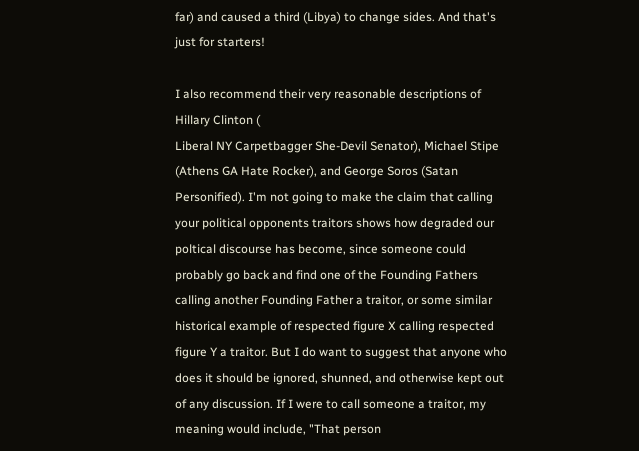far) and caused a third (Libya) to change sides. And that's just for starters!

I also recommend their very reasonable descriptions of Hillary Clinton (
Liberal NY Carpetbagger She-Devil Senator), Michael Stipe (Athens GA Hate Rocker), and George Soros (Satan Personified). I'm not going to make the claim that calling your political opponents traitors shows how degraded our poltical discourse has become, since someone could probably go back and find one of the Founding Fathers calling another Founding Father a traitor, or some similar historical example of respected figure X calling respected figure Y a traitor. But I do want to suggest that anyone who does it should be ignored, shunned, and otherwise kept out of any discussion. If I were to call someone a traitor, my meaning would include, "That person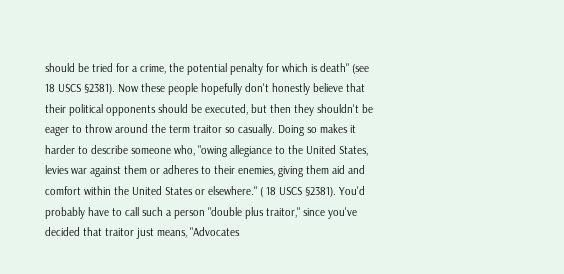should be tried for a crime, the potential penalty for which is death" (see 18 USCS §2381). Now these people hopefully don't honestly believe that their political opponents should be executed, but then they shouldn't be eager to throw around the term traitor so casually. Doing so makes it harder to describe someone who, "owing allegiance to the United States, levies war against them or adheres to their enemies, giving them aid and comfort within the United States or elsewhere." ( 18 USCS §2381). You'd probably have to call such a person "double plus traitor," since you've decided that traitor just means, "Advocates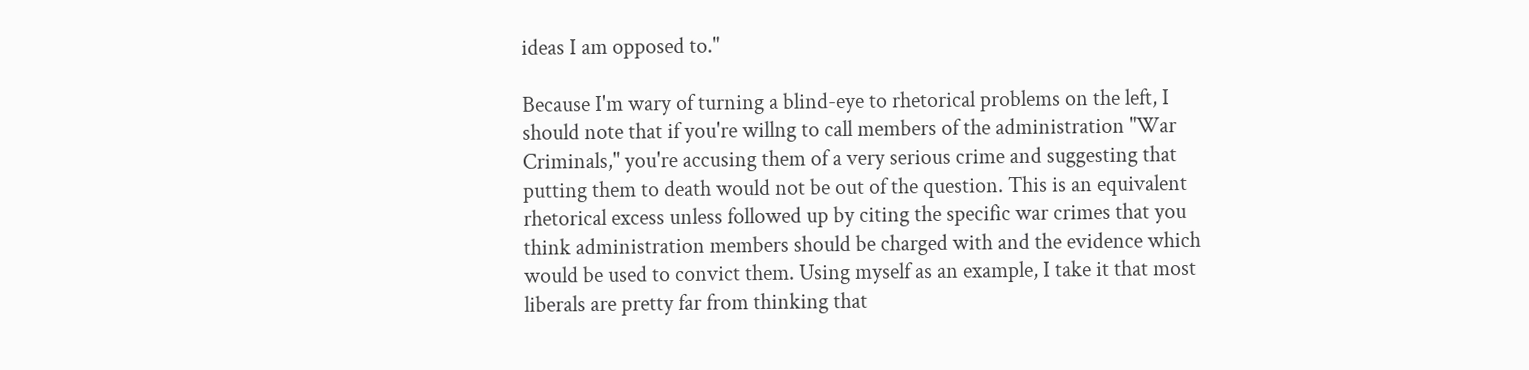ideas I am opposed to."

Because I'm wary of turning a blind-eye to rhetorical problems on the left, I should note that if you're willng to call members of the administration "War Criminals," you're accusing them of a very serious crime and suggesting that putting them to death would not be out of the question. This is an equivalent rhetorical excess unless followed up by citing the specific war crimes that you think administration members should be charged with and the evidence which would be used to convict them. Using myself as an example, I take it that most liberals are pretty far from thinking that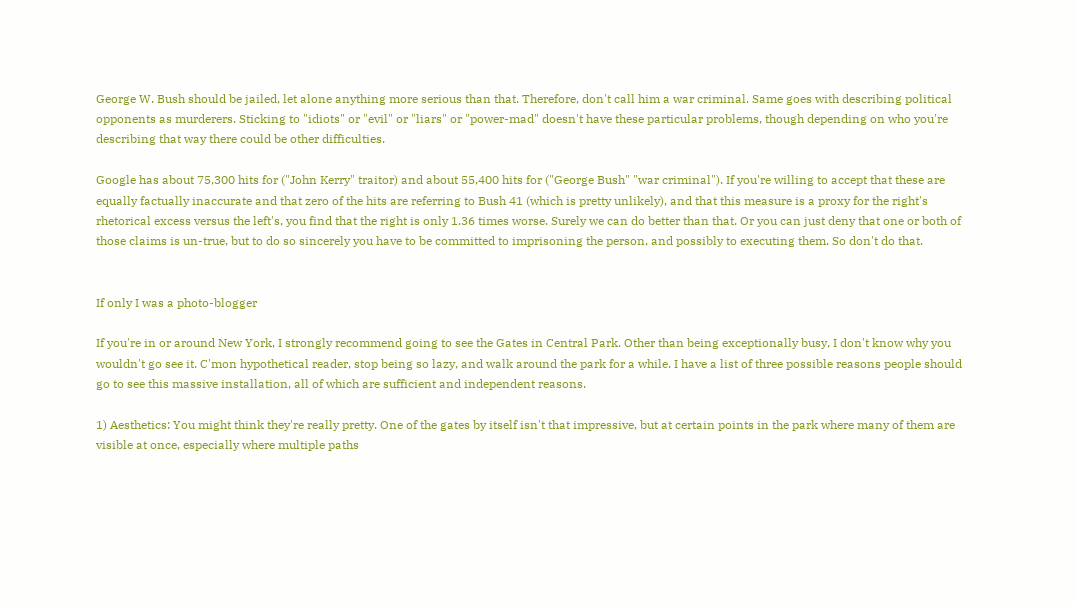George W. Bush should be jailed, let alone anything more serious than that. Therefore, don't call him a war criminal. Same goes with describing political opponents as murderers. Sticking to "idiots" or "evil" or "liars" or "power-mad" doesn't have these particular problems, though depending on who you're describing that way there could be other difficulties.

Google has about 75,300 hits for ("John Kerry" traitor) and about 55,400 hits for ("George Bush" "war criminal"). If you're willing to accept that these are equally factually inaccurate and that zero of the hits are referring to Bush 41 (which is pretty unlikely), and that this measure is a proxy for the right's rhetorical excess versus the left's, you find that the right is only 1.36 times worse. Surely we can do better than that. Or you can just deny that one or both of those claims is un-true, but to do so sincerely you have to be committed to imprisoning the person, and possibly to executing them. So don't do that.


If only I was a photo-blogger

If you're in or around New York, I strongly recommend going to see the Gates in Central Park. Other than being exceptionally busy, I don't know why you wouldn't go see it. C'mon hypothetical reader, stop being so lazy, and walk around the park for a while. I have a list of three possible reasons people should go to see this massive installation, all of which are sufficient and independent reasons.

1) Aesthetics: You might think they're really pretty. One of the gates by itself isn't that impressive, but at certain points in the park where many of them are visible at once, especially where multiple paths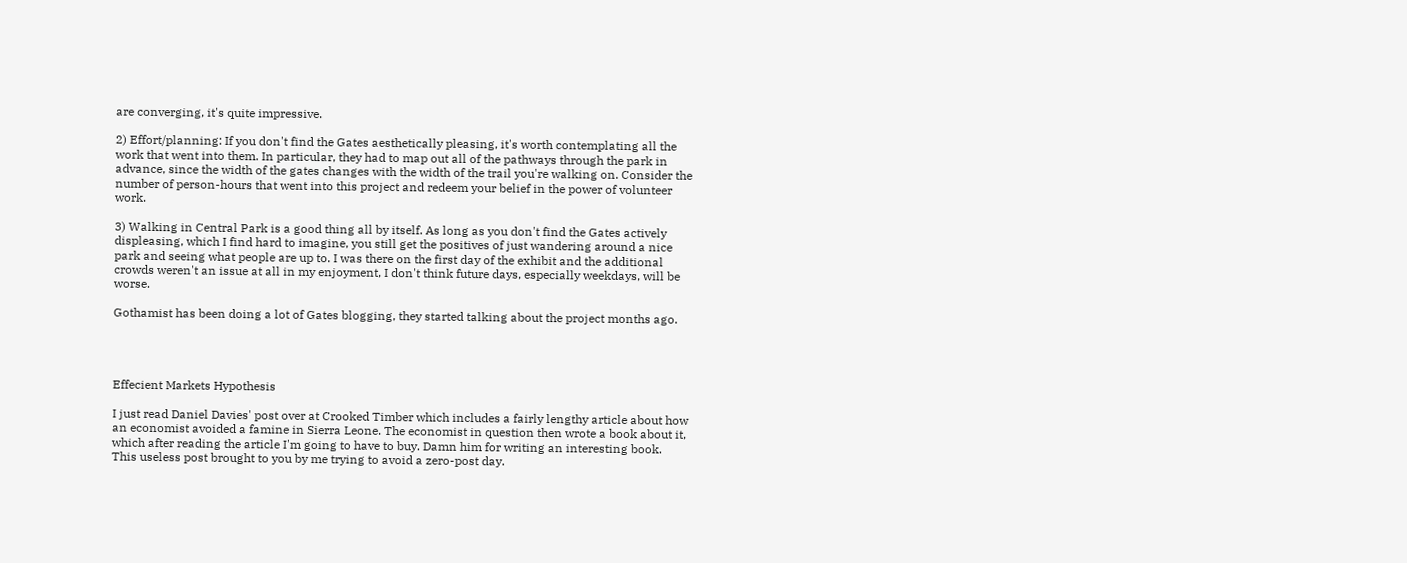are converging, it's quite impressive.

2) Effort/planning: If you don't find the Gates aesthetically pleasing, it's worth contemplating all the work that went into them. In particular, they had to map out all of the pathways through the park in advance, since the width of the gates changes with the width of the trail you're walking on. Consider the number of person-hours that went into this project and redeem your belief in the power of volunteer work.

3) Walking in Central Park is a good thing all by itself. As long as you don't find the Gates actively displeasing, which I find hard to imagine, you still get the positives of just wandering around a nice park and seeing what people are up to. I was there on the first day of the exhibit and the additional crowds weren't an issue at all in my enjoyment, I don't think future days, especially weekdays, will be worse.

Gothamist has been doing a lot of Gates blogging, they started talking about the project months ago.




Effecient Markets Hypothesis

I just read Daniel Davies' post over at Crooked Timber which includes a fairly lengthy article about how an economist avoided a famine in Sierra Leone. The economist in question then wrote a book about it, which after reading the article I'm going to have to buy. Damn him for writing an interesting book. This useless post brought to you by me trying to avoid a zero-post day.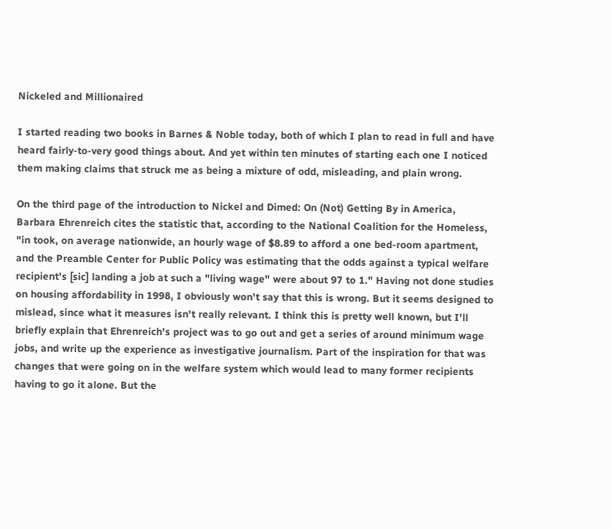Nickeled and Millionaired

I started reading two books in Barnes & Noble today, both of which I plan to read in full and have heard fairly-to-very good things about. And yet within ten minutes of starting each one I noticed them making claims that struck me as being a mixture of odd, misleading, and plain wrong.

On the third page of the introduction to Nickel and Dimed: On (Not) Getting By in America, Barbara Ehrenreich cites the statistic that, according to the National Coalition for the Homeless, "in took, on average nationwide, an hourly wage of $8.89 to afford a one bed-room apartment, and the Preamble Center for Public Policy was estimating that the odds against a typical welfare recipient's [sic] landing a job at such a "living wage" were about 97 to 1." Having not done studies on housing affordability in 1998, I obviously won't say that this is wrong. But it seems designed to mislead, since what it measures isn't really relevant. I think this is pretty well known, but I'll briefly explain that Ehrenreich's project was to go out and get a series of around minimum wage jobs, and write up the experience as investigative journalism. Part of the inspiration for that was changes that were going on in the welfare system which would lead to many former recipients having to go it alone. But the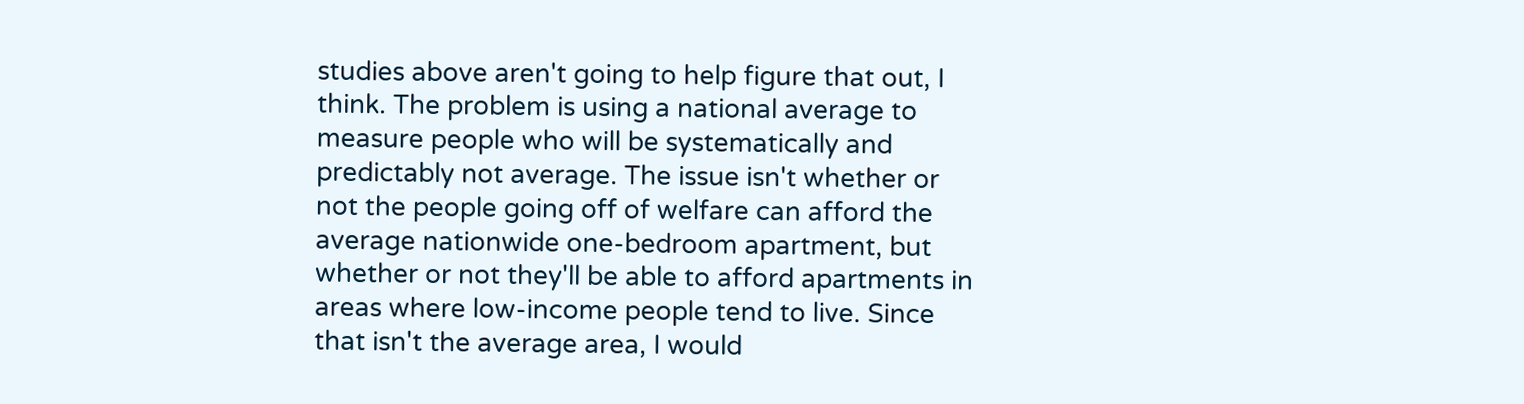studies above aren't going to help figure that out, I think. The problem is using a national average to measure people who will be systematically and predictably not average. The issue isn't whether or not the people going off of welfare can afford the average nationwide one-bedroom apartment, but whether or not they'll be able to afford apartments in areas where low-income people tend to live. Since that isn't the average area, I would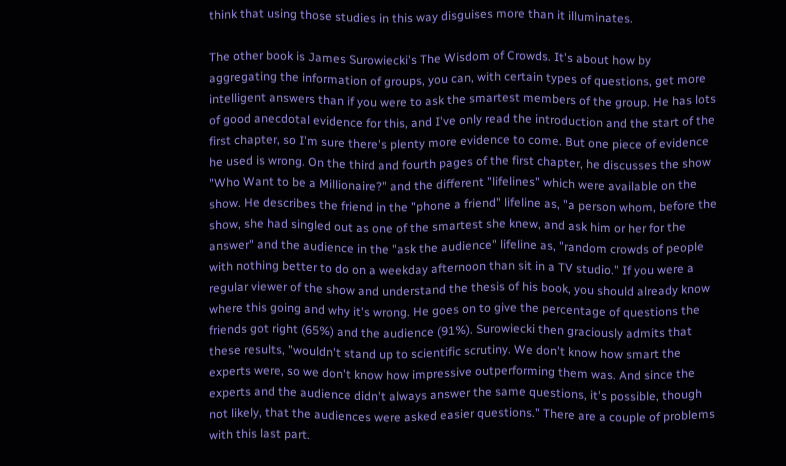think that using those studies in this way disguises more than it illuminates.

The other book is James Surowiecki's The Wisdom of Crowds. It's about how by aggregating the information of groups, you can, with certain types of questions, get more intelligent answers than if you were to ask the smartest members of the group. He has lots of good anecdotal evidence for this, and I've only read the introduction and the start of the first chapter, so I'm sure there's plenty more evidence to come. But one piece of evidence he used is wrong. On the third and fourth pages of the first chapter, he discusses the show "Who Want to be a Millionaire?" and the different "lifelines" which were available on the show. He describes the friend in the "phone a friend" lifeline as, "a person whom, before the show, she had singled out as one of the smartest she knew, and ask him or her for the answer" and the audience in the "ask the audience" lifeline as, "random crowds of people with nothing better to do on a weekday afternoon than sit in a TV studio." If you were a regular viewer of the show and understand the thesis of his book, you should already know where this going and why it's wrong. He goes on to give the percentage of questions the friends got right (65%) and the audience (91%). Surowiecki then graciously admits that these results, "wouldn't stand up to scientific scrutiny. We don't know how smart the experts were, so we don't know how impressive outperforming them was. And since the experts and the audience didn't always answer the same questions, it's possible, though not likely, that the audiences were asked easier questions." There are a couple of problems with this last part.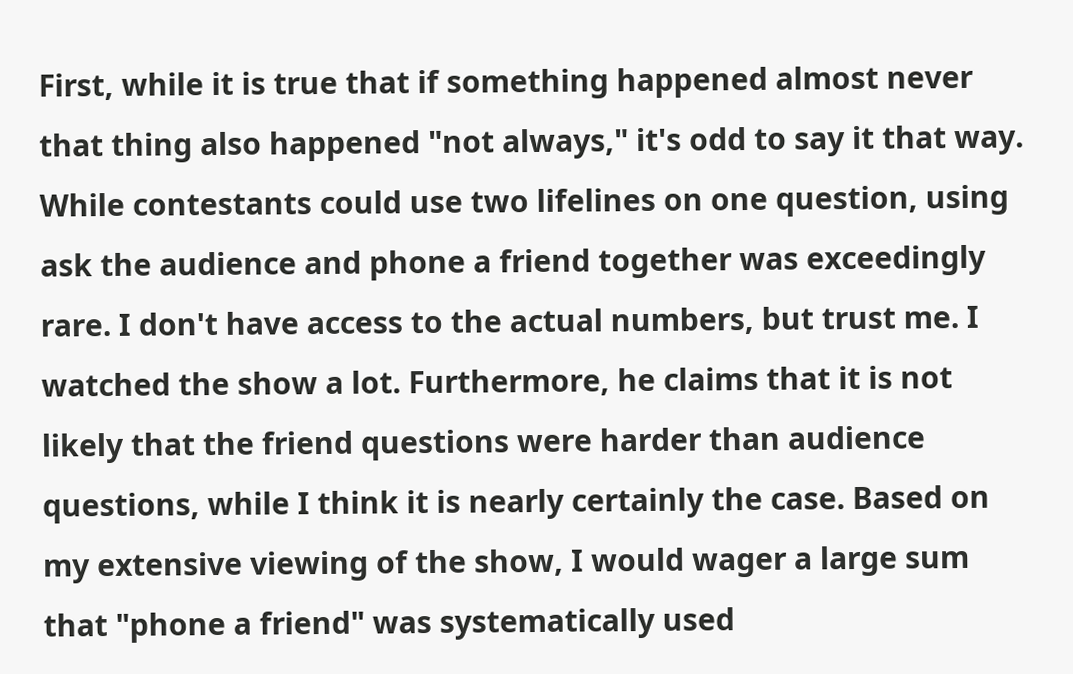First, while it is true that if something happened almost never that thing also happened "not always," it's odd to say it that way. While contestants could use two lifelines on one question, using ask the audience and phone a friend together was exceedingly rare. I don't have access to the actual numbers, but trust me. I watched the show a lot. Furthermore, he claims that it is not likely that the friend questions were harder than audience questions, while I think it is nearly certainly the case. Based on my extensive viewing of the show, I would wager a large sum that "phone a friend" was systematically used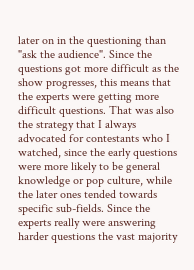later on in the questioning than "ask the audience". Since the questions got more difficult as the show progresses, this means that the experts were getting more difficult questions. That was also the strategy that I always advocated for contestants who I watched, since the early questions were more likely to be general knowledge or pop culture, while the later ones tended towards specific sub-fields. Since the experts really were answering harder questions the vast majority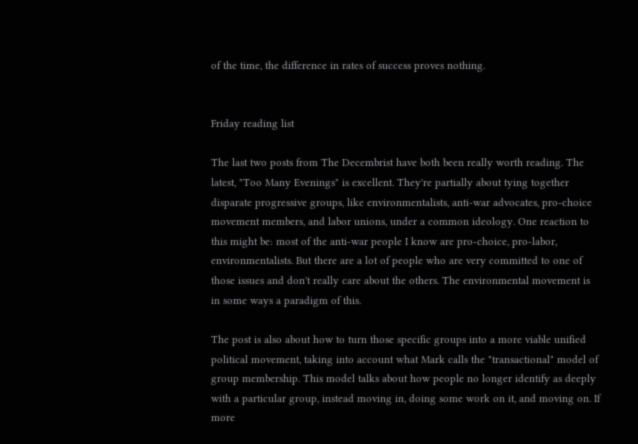of the time, the difference in rates of success proves nothing.


Friday reading list

The last two posts from The Decembrist have both been really worth reading. The latest, "Too Many Evenings" is excellent. They're partially about tying together disparate progressive groups, like environmentalists, anti-war advocates, pro-choice movement members, and labor unions, under a common ideology. One reaction to this might be: most of the anti-war people I know are pro-choice, pro-labor, environmentalists. But there are a lot of people who are very committed to one of those issues and don't really care about the others. The environmental movement is in some ways a paradigm of this.

The post is also about how to turn those specific groups into a more viable unified political movement, taking into account what Mark calls the "transactional" model of group membership. This model talks about how people no longer identify as deeply with a particular group, instead moving in, doing some work on it, and moving on. If more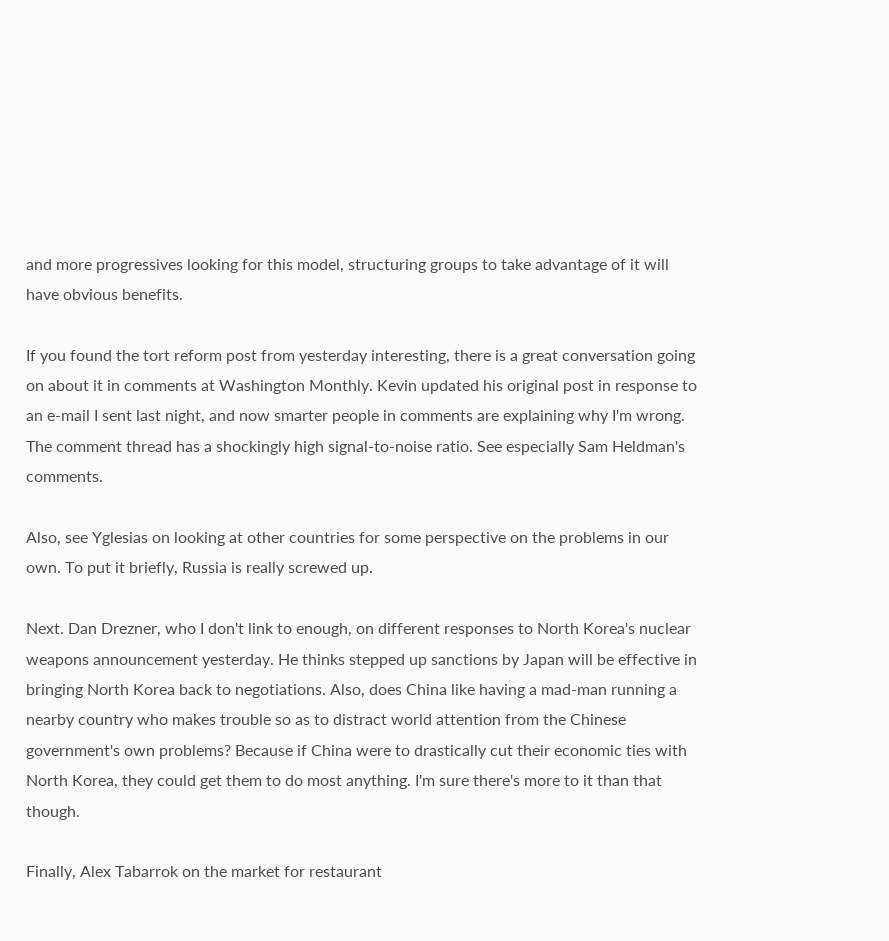and more progressives looking for this model, structuring groups to take advantage of it will have obvious benefits.

If you found the tort reform post from yesterday interesting, there is a great conversation going on about it in comments at Washington Monthly. Kevin updated his original post in response to an e-mail I sent last night, and now smarter people in comments are explaining why I'm wrong. The comment thread has a shockingly high signal-to-noise ratio. See especially Sam Heldman's comments.

Also, see Yglesias on looking at other countries for some perspective on the problems in our own. To put it briefly, Russia is really screwed up.

Next. Dan Drezner, who I don't link to enough, on different responses to North Korea's nuclear weapons announcement yesterday. He thinks stepped up sanctions by Japan will be effective in bringing North Korea back to negotiations. Also, does China like having a mad-man running a nearby country who makes trouble so as to distract world attention from the Chinese government's own problems? Because if China were to drastically cut their economic ties with North Korea, they could get them to do most anything. I'm sure there's more to it than that though.

Finally, Alex Tabarrok on the market for restaurant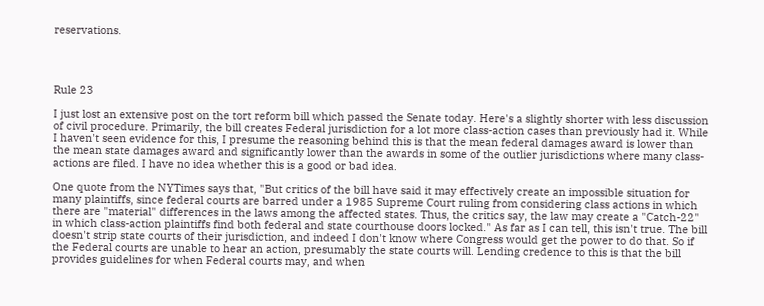reservations.




Rule 23

I just lost an extensive post on the tort reform bill which passed the Senate today. Here's a slightly shorter with less discussion of civil procedure. Primarily, the bill creates Federal jurisdiction for a lot more class-action cases than previously had it. While I haven't seen evidence for this, I presume the reasoning behind this is that the mean federal damages award is lower than the mean state damages award and significantly lower than the awards in some of the outlier jurisdictions where many class-actions are filed. I have no idea whether this is a good or bad idea.

One quote from the NYTimes says that, "But critics of the bill have said it may effectively create an impossible situation for many plaintiffs, since federal courts are barred under a 1985 Supreme Court ruling from considering class actions in which there are "material" differences in the laws among the affected states. Thus, the critics say, the law may create a "Catch-22" in which class-action plaintiffs find both federal and state courthouse doors locked." As far as I can tell, this isn't true. The bill doesn't strip state courts of their jurisdiction, and indeed I don't know where Congress would get the power to do that. So if the Federal courts are unable to hear an action, presumably the state courts will. Lending credence to this is that the bill provides guidelines for when Federal courts may, and when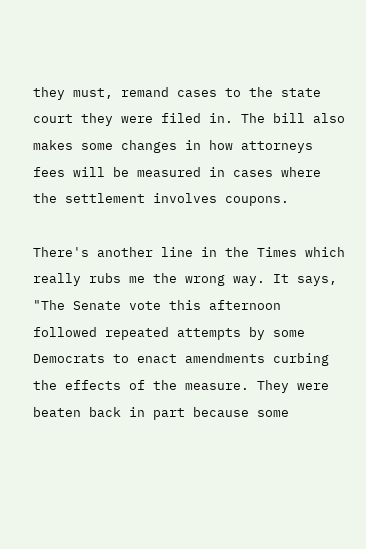they must, remand cases to the state court they were filed in. The bill also makes some changes in how attorneys fees will be measured in cases where the settlement involves coupons.

There's another line in the Times which really rubs me the wrong way. It says, "The Senate vote this afternoon followed repeated attempts by some Democrats to enact amendments curbing the effects of the measure. They were beaten back in part because some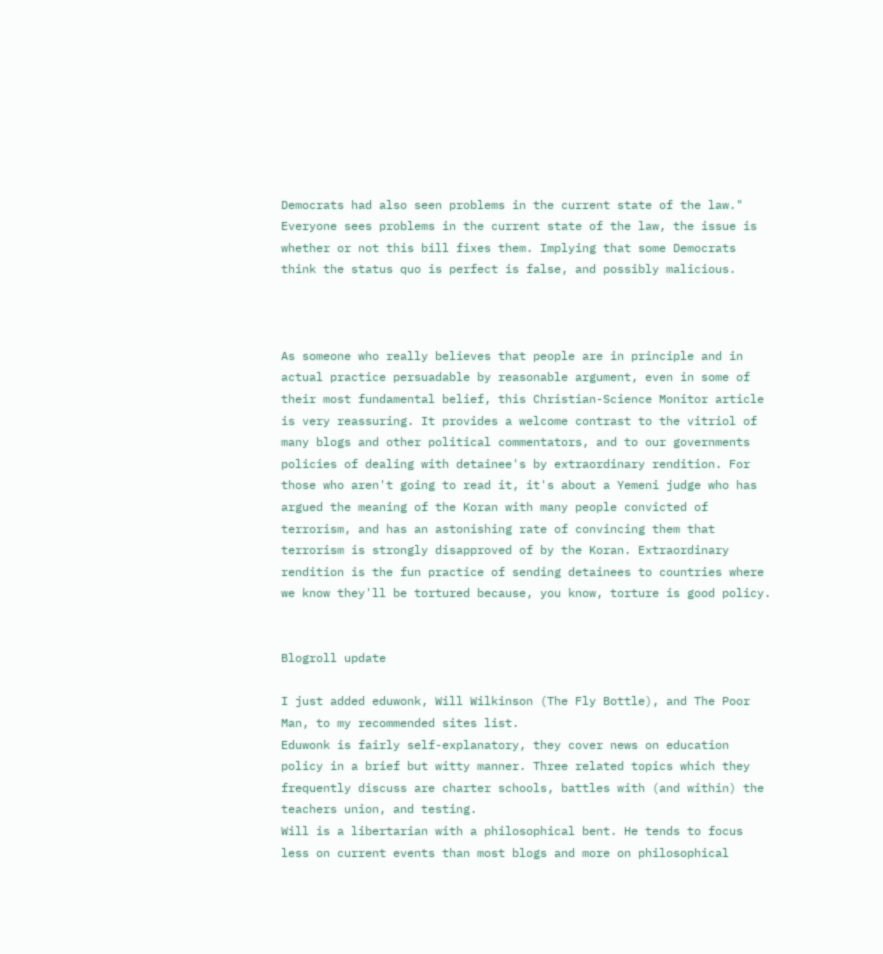Democrats had also seen problems in the current state of the law." Everyone sees problems in the current state of the law, the issue is whether or not this bill fixes them. Implying that some Democrats think the status quo is perfect is false, and possibly malicious.



As someone who really believes that people are in principle and in actual practice persuadable by reasonable argument, even in some of their most fundamental belief, this Christian-Science Monitor article is very reassuring. It provides a welcome contrast to the vitriol of many blogs and other political commentators, and to our governments policies of dealing with detainee's by extraordinary rendition. For those who aren't going to read it, it's about a Yemeni judge who has argued the meaning of the Koran with many people convicted of terrorism, and has an astonishing rate of convincing them that terrorism is strongly disapproved of by the Koran. Extraordinary rendition is the fun practice of sending detainees to countries where we know they'll be tortured because, you know, torture is good policy.


Blogroll update

I just added eduwonk, Will Wilkinson (The Fly Bottle), and The Poor Man, to my recommended sites list.
Eduwonk is fairly self-explanatory, they cover news on education policy in a brief but witty manner. Three related topics which they frequently discuss are charter schools, battles with (and within) the teachers union, and testing.
Will is a libertarian with a philosophical bent. He tends to focus less on current events than most blogs and more on philosophical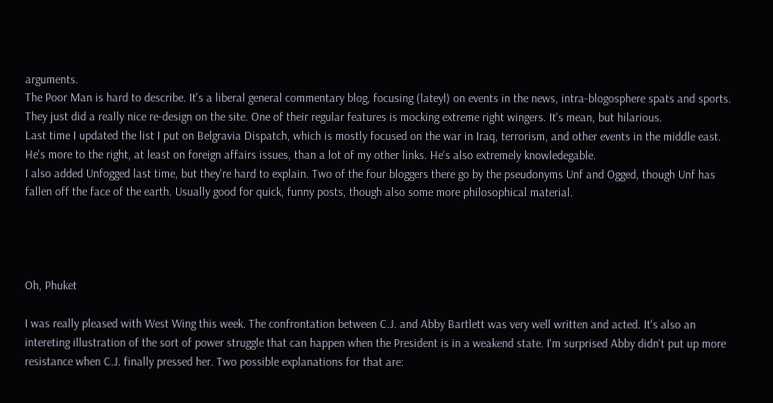arguments.
The Poor Man is hard to describe. It's a liberal general commentary blog, focusing (lateyl) on events in the news, intra-blogosphere spats and sports. They just did a really nice re-design on the site. One of their regular features is mocking extreme right wingers. It's mean, but hilarious.
Last time I updated the list I put on Belgravia Dispatch, which is mostly focused on the war in Iraq, terrorism, and other events in the middle east. He's more to the right, at least on foreign affairs issues, than a lot of my other links. He's also extremely knowledegable.
I also added Unfogged last time, but they're hard to explain. Two of the four bloggers there go by the pseudonyms Unf and Ogged, though Unf has fallen off the face of the earth. Usually good for quick, funny posts, though also some more philosophical material.




Oh, Phuket

I was really pleased with West Wing this week. The confrontation between C.J. and Abby Bartlett was very well written and acted. It's also an intereting illustration of the sort of power struggle that can happen when the President is in a weakend state. I'm surprised Abby didn't put up more resistance when C.J. finally pressed her. Two possible explanations for that are: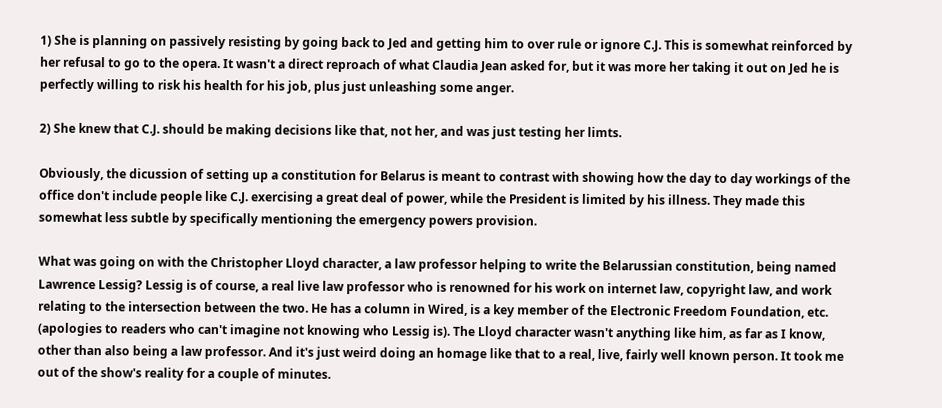1) She is planning on passively resisting by going back to Jed and getting him to over rule or ignore C.J. This is somewhat reinforced by her refusal to go to the opera. It wasn't a direct reproach of what Claudia Jean asked for, but it was more her taking it out on Jed he is perfectly willing to risk his health for his job, plus just unleashing some anger.

2) She knew that C.J. should be making decisions like that, not her, and was just testing her limts.

Obviously, the dicussion of setting up a constitution for Belarus is meant to contrast with showing how the day to day workings of the office don't include people like C.J. exercising a great deal of power, while the President is limited by his illness. They made this somewhat less subtle by specifically mentioning the emergency powers provision.

What was going on with the Christopher Lloyd character, a law professor helping to write the Belarussian constitution, being named Lawrence Lessig? Lessig is of course, a real live law professor who is renowned for his work on internet law, copyright law, and work relating to the intersection between the two. He has a column in Wired, is a key member of the Electronic Freedom Foundation, etc. (apologies to readers who can't imagine not knowing who Lessig is). The Lloyd character wasn't anything like him, as far as I know, other than also being a law professor. And it's just weird doing an homage like that to a real, live, fairly well known person. It took me out of the show's reality for a couple of minutes.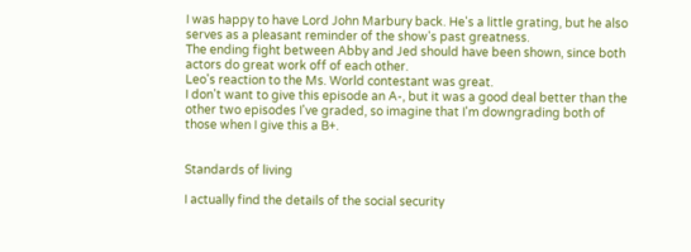I was happy to have Lord John Marbury back. He's a little grating, but he also serves as a pleasant reminder of the show's past greatness.
The ending fight between Abby and Jed should have been shown, since both actors do great work off of each other.
Leo's reaction to the Ms. World contestant was great.
I don't want to give this episode an A-, but it was a good deal better than the other two episodes I've graded, so imagine that I'm downgrading both of those when I give this a B+.


Standards of living

I actually find the details of the social security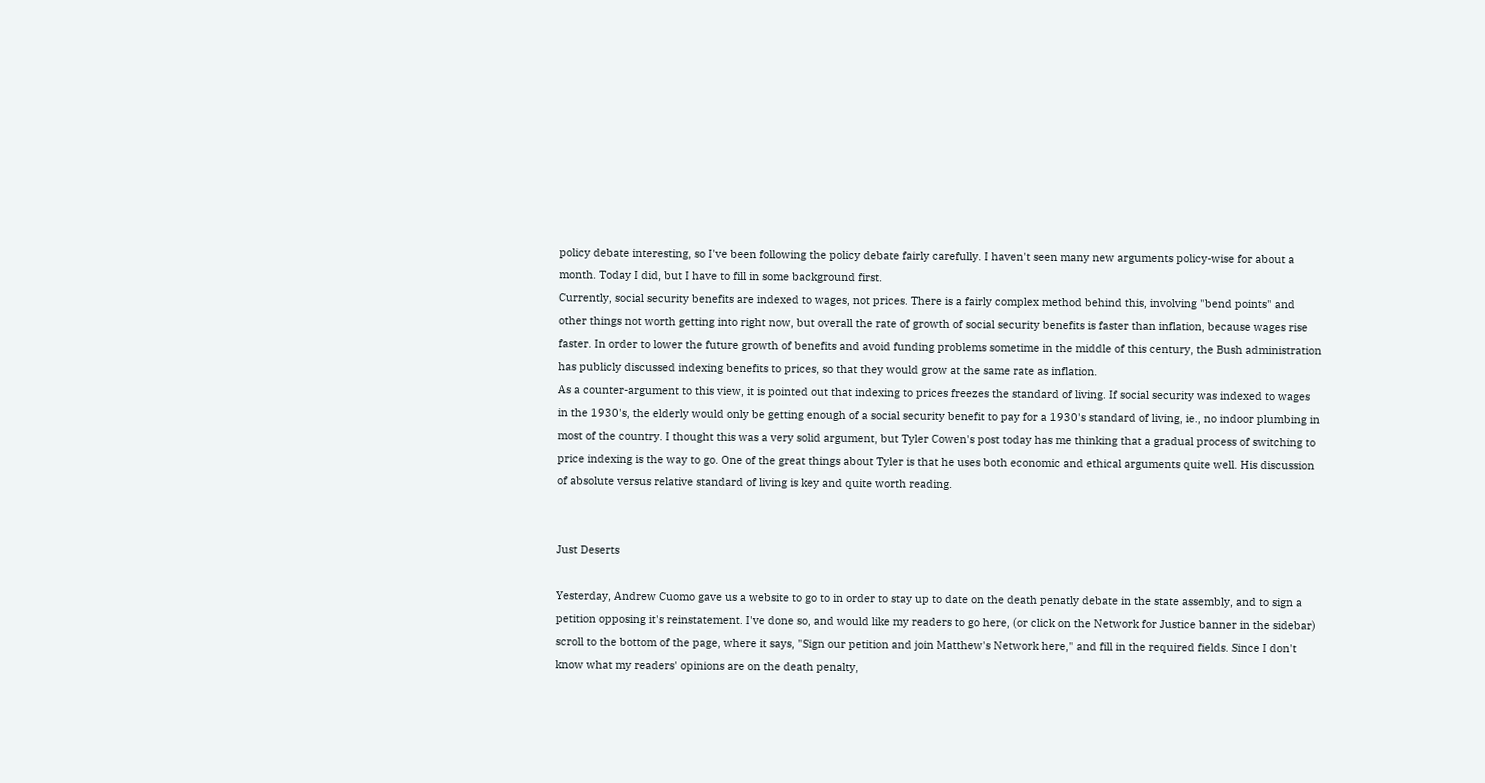policy debate interesting, so I've been following the policy debate fairly carefully. I haven't seen many new arguments policy-wise for about a month. Today I did, but I have to fill in some background first.
Currently, social security benefits are indexed to wages, not prices. There is a fairly complex method behind this, involving "bend points" and other things not worth getting into right now, but overall the rate of growth of social security benefits is faster than inflation, because wages rise faster. In order to lower the future growth of benefits and avoid funding problems sometime in the middle of this century, the Bush administration has publicly discussed indexing benefits to prices, so that they would grow at the same rate as inflation.
As a counter-argument to this view, it is pointed out that indexing to prices freezes the standard of living. If social security was indexed to wages in the 1930's, the elderly would only be getting enough of a social security benefit to pay for a 1930's standard of living, ie., no indoor plumbing in most of the country. I thought this was a very solid argument, but Tyler Cowen's post today has me thinking that a gradual process of switching to price indexing is the way to go. One of the great things about Tyler is that he uses both economic and ethical arguments quite well. His discussion of absolute versus relative standard of living is key and quite worth reading.


Just Deserts

Yesterday, Andrew Cuomo gave us a website to go to in order to stay up to date on the death penatly debate in the state assembly, and to sign a petition opposing it's reinstatement. I've done so, and would like my readers to go here, (or click on the Network for Justice banner in the sidebar) scroll to the bottom of the page, where it says, "Sign our petition and join Matthew's Network here," and fill in the required fields. Since I don't know what my readers' opinions are on the death penalty,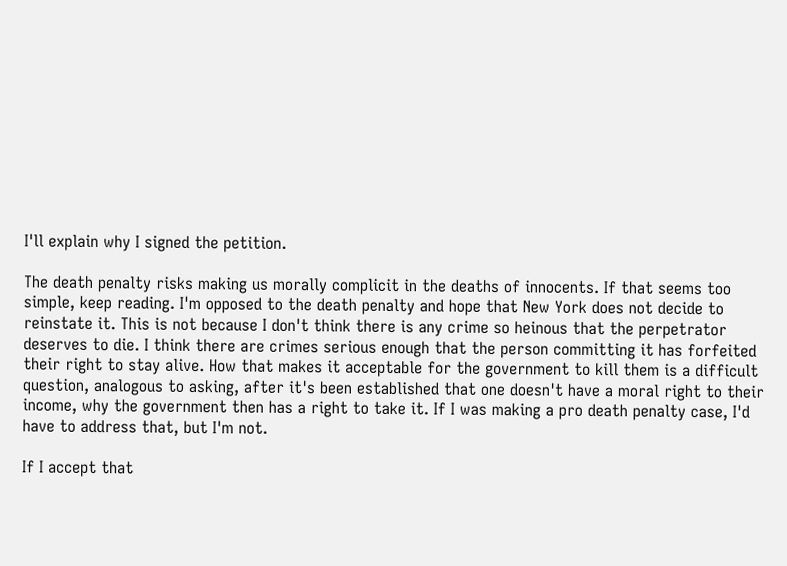I'll explain why I signed the petition.

The death penalty risks making us morally complicit in the deaths of innocents. If that seems too simple, keep reading. I'm opposed to the death penalty and hope that New York does not decide to reinstate it. This is not because I don't think there is any crime so heinous that the perpetrator deserves to die. I think there are crimes serious enough that the person committing it has forfeited their right to stay alive. How that makes it acceptable for the government to kill them is a difficult question, analogous to asking, after it's been established that one doesn't have a moral right to their income, why the government then has a right to take it. If I was making a pro death penalty case, I'd have to address that, but I'm not.

If I accept that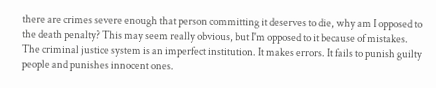there are crimes severe enough that person committing it deserves to die, why am I opposed to the death penalty? This may seem really obvious, but I'm opposed to it because of mistakes. The criminal justice system is an imperfect institution. It makes errors. It fails to punish guilty people and punishes innocent ones.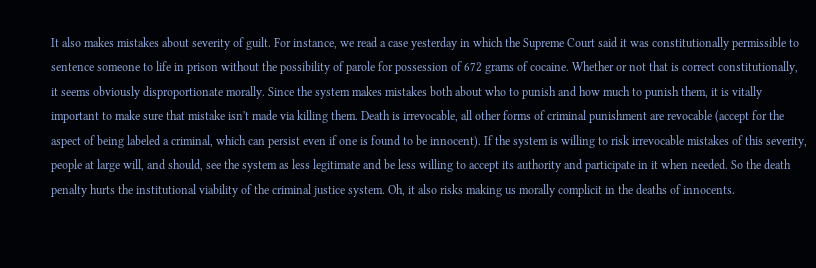It also makes mistakes about severity of guilt. For instance, we read a case yesterday in which the Supreme Court said it was constitutionally permissible to sentence someone to life in prison without the possibility of parole for possession of 672 grams of cocaine. Whether or not that is correct constitutionally, it seems obviously disproportionate morally. Since the system makes mistakes both about who to punish and how much to punish them, it is vitally important to make sure that mistake isn't made via killing them. Death is irrevocable, all other forms of criminal punishment are revocable (accept for the aspect of being labeled a criminal, which can persist even if one is found to be innocent). If the system is willing to risk irrevocable mistakes of this severity, people at large will, and should, see the system as less legitimate and be less willing to accept its authority and participate in it when needed. So the death penalty hurts the institutional viability of the criminal justice system. Oh, it also risks making us morally complicit in the deaths of innocents.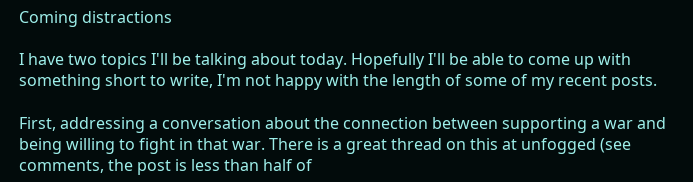Coming distractions

I have two topics I'll be talking about today. Hopefully I'll be able to come up with something short to write, I'm not happy with the length of some of my recent posts.

First, addressing a conversation about the connection between supporting a war and being willing to fight in that war. There is a great thread on this at unfogged (see comments, the post is less than half of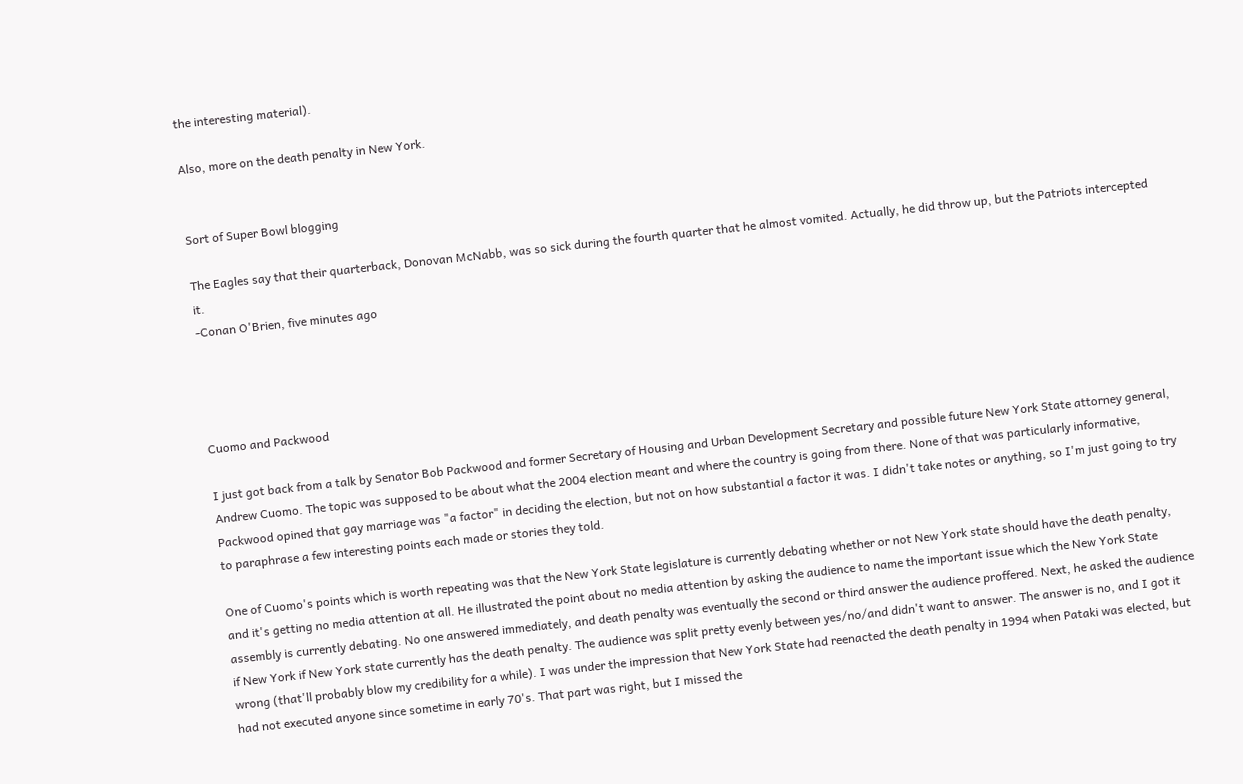the interesting material).

Also, more on the death penalty in New York.


Sort of Super Bowl blogging

The Eagles say that their quarterback, Donovan McNabb, was so sick during the fourth quarter that he almost vomited. Actually, he did throw up, but the Patriots intercepted it.
-Conan O'Brien, five minutes ago




Cuomo and Packwood

I just got back from a talk by Senator Bob Packwood and former Secretary of Housing and Urban Development Secretary and possible future New York State attorney general, Andrew Cuomo. The topic was supposed to be about what the 2004 election meant and where the country is going from there. None of that was particularly informative, Packwood opined that gay marriage was "a factor" in deciding the election, but not on how substantial a factor it was. I didn't take notes or anything, so I'm just going to try to paraphrase a few interesting points each made or stories they told.

One of Cuomo's points which is worth repeating was that the New York State legislature is currently debating whether or not New York state should have the death penalty, and it's getting no media attention at all. He illustrated the point about no media attention by asking the audience to name the important issue which the New York State assembly is currently debating. No one answered immediately, and death penalty was eventually the second or third answer the audience proffered. Next, he asked the audience if New York if New York state currently has the death penalty. The audience was split pretty evenly between yes/no/and didn't want to answer. The answer is no, and I got it wrong (that'll probably blow my credibility for a while). I was under the impression that New York State had reenacted the death penalty in 1994 when Pataki was elected, but had not executed anyone since sometime in early 70's. That part was right, but I missed the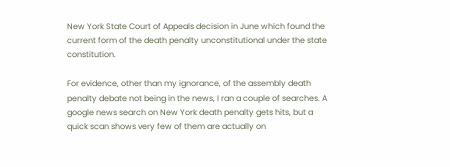New York State Court of Appeals decision in June which found the current form of the death penalty unconstitutional under the state constitution.

For evidence, other than my ignorance, of the assembly death penalty debate not being in the news, I ran a couple of searches. A google news search on New York death penalty gets hits, but a quick scan shows very few of them are actually on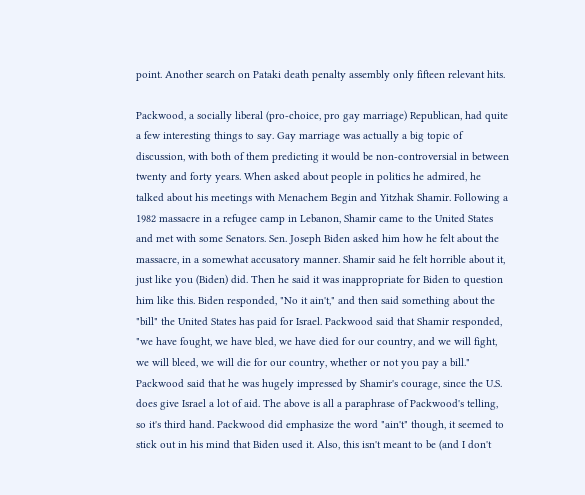point. Another search on Pataki death penalty assembly only fifteen relevant hits.

Packwood, a socially liberal (pro-choice, pro gay marriage) Republican, had quite a few interesting things to say. Gay marriage was actually a big topic of discussion, with both of them predicting it would be non-controversial in between twenty and forty years. When asked about people in politics he admired, he talked about his meetings with Menachem Begin and Yitzhak Shamir. Following a 1982 massacre in a refugee camp in Lebanon, Shamir came to the United States and met with some Senators. Sen. Joseph Biden asked him how he felt about the massacre, in a somewhat accusatory manner. Shamir said he felt horrible about it, just like you (Biden) did. Then he said it was inappropriate for Biden to question him like this. Biden responded, "No it ain't," and then said something about the "bill" the United States has paid for Israel. Packwood said that Shamir responded, "we have fought, we have bled, we have died for our country, and we will fight, we will bleed, we will die for our country, whether or not you pay a bill." Packwood said that he was hugely impressed by Shamir's courage, since the U.S. does give Israel a lot of aid. The above is all a paraphrase of Packwood's telling, so it's third hand. Packwood did emphasize the word "ain't" though, it seemed to stick out in his mind that Biden used it. Also, this isn't meant to be (and I don't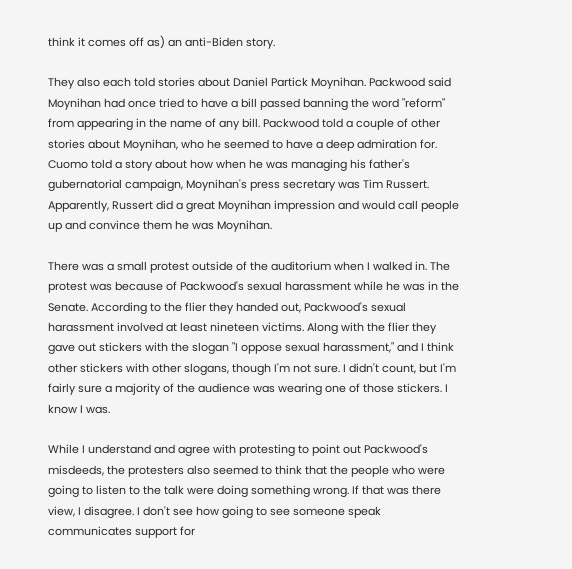think it comes off as) an anti-Biden story.

They also each told stories about Daniel Partick Moynihan. Packwood said Moynihan had once tried to have a bill passed banning the word "reform" from appearing in the name of any bill. Packwood told a couple of other stories about Moynihan, who he seemed to have a deep admiration for. Cuomo told a story about how when he was managing his father's gubernatorial campaign, Moynihan's press secretary was Tim Russert. Apparently, Russert did a great Moynihan impression and would call people up and convince them he was Moynihan.

There was a small protest outside of the auditorium when I walked in. The protest was because of Packwood's sexual harassment while he was in the Senate. According to the flier they handed out, Packwood's sexual harassment involved at least nineteen victims. Along with the flier they gave out stickers with the slogan "I oppose sexual harassment," and I think other stickers with other slogans, though I'm not sure. I didn't count, but I'm fairly sure a majority of the audience was wearing one of those stickers. I know I was.

While I understand and agree with protesting to point out Packwood's misdeeds, the protesters also seemed to think that the people who were going to listen to the talk were doing something wrong. If that was there view, I disagree. I don't see how going to see someone speak communicates support for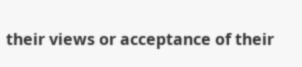their views or acceptance of their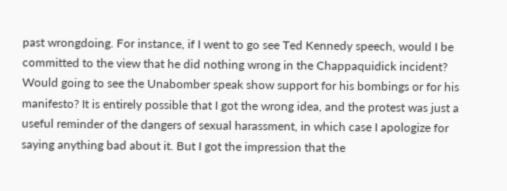past wrongdoing. For instance, if I went to go see Ted Kennedy speech, would I be committed to the view that he did nothing wrong in the Chappaquidick incident? Would going to see the Unabomber speak show support for his bombings or for his manifesto? It is entirely possible that I got the wrong idea, and the protest was just a useful reminder of the dangers of sexual harassment, in which case I apologize for saying anything bad about it. But I got the impression that the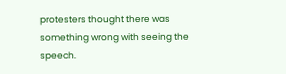protesters thought there was something wrong with seeing the speech.